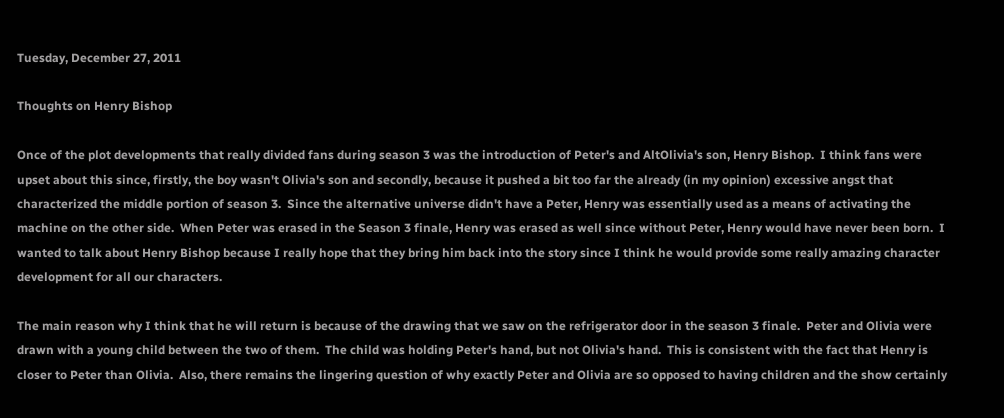Tuesday, December 27, 2011

Thoughts on Henry Bishop

Once of the plot developments that really divided fans during season 3 was the introduction of Peter's and AltOlivia's son, Henry Bishop.  I think fans were upset about this since, firstly, the boy wasn't Olivia's son and secondly, because it pushed a bit too far the already (in my opinion) excessive angst that characterized the middle portion of season 3.  Since the alternative universe didn't have a Peter, Henry was essentially used as a means of activating the machine on the other side.  When Peter was erased in the Season 3 finale, Henry was erased as well since without Peter, Henry would have never been born.  I wanted to talk about Henry Bishop because I really hope that they bring him back into the story since I think he would provide some really amazing character development for all our characters.

The main reason why I think that he will return is because of the drawing that we saw on the refrigerator door in the season 3 finale.  Peter and Olivia were drawn with a young child between the two of them.  The child was holding Peter's hand, but not Olivia's hand.  This is consistent with the fact that Henry is closer to Peter than Olivia.  Also, there remains the lingering question of why exactly Peter and Olivia are so opposed to having children and the show certainly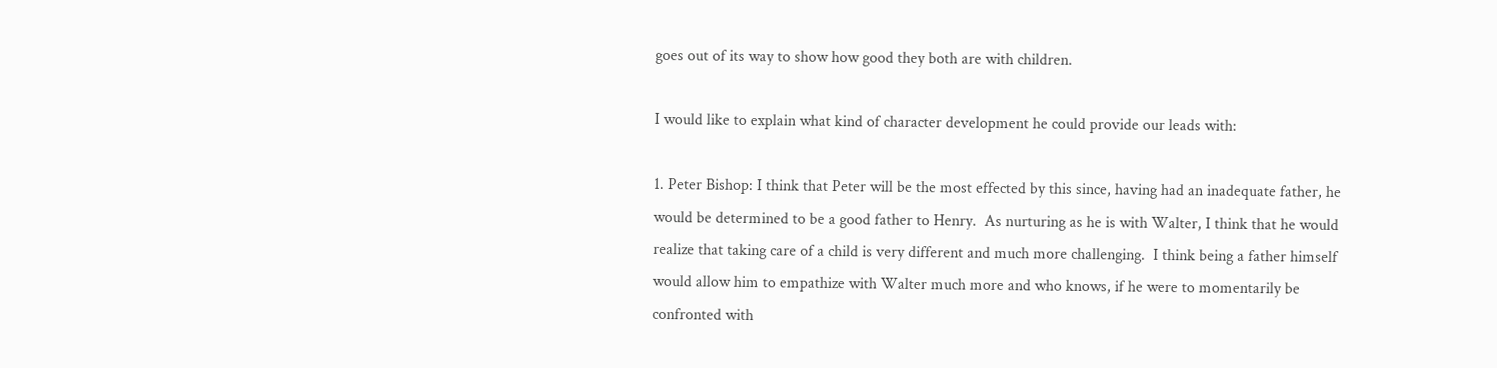goes out of its way to show how good they both are with children.

I would like to explain what kind of character development he could provide our leads with:

1. Peter Bishop: I think that Peter will be the most effected by this since, having had an inadequate father, he would be determined to be a good father to Henry.  As nurturing as he is with Walter, I think that he would realize that taking care of a child is very different and much more challenging.  I think being a father himself would allow him to empathize with Walter much more and who knows, if he were to momentarily be confronted with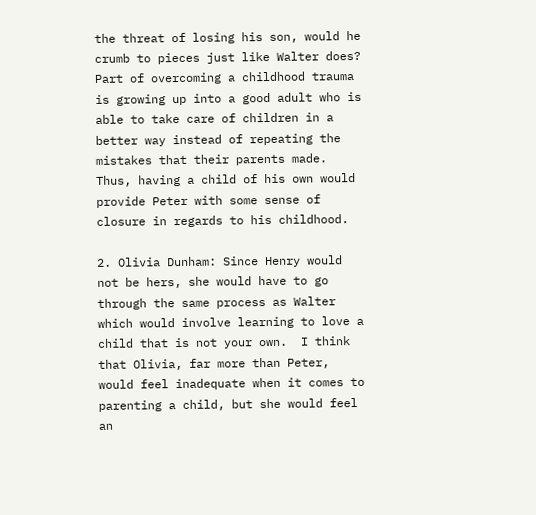the threat of losing his son, would he crumb to pieces just like Walter does?  Part of overcoming a childhood trauma is growing up into a good adult who is able to take care of children in a better way instead of repeating the mistakes that their parents made.  Thus, having a child of his own would provide Peter with some sense of closure in regards to his childhood.

2. Olivia Dunham: Since Henry would not be hers, she would have to go through the same process as Walter which would involve learning to love a child that is not your own.  I think that Olivia, far more than Peter, would feel inadequate when it comes to parenting a child, but she would feel an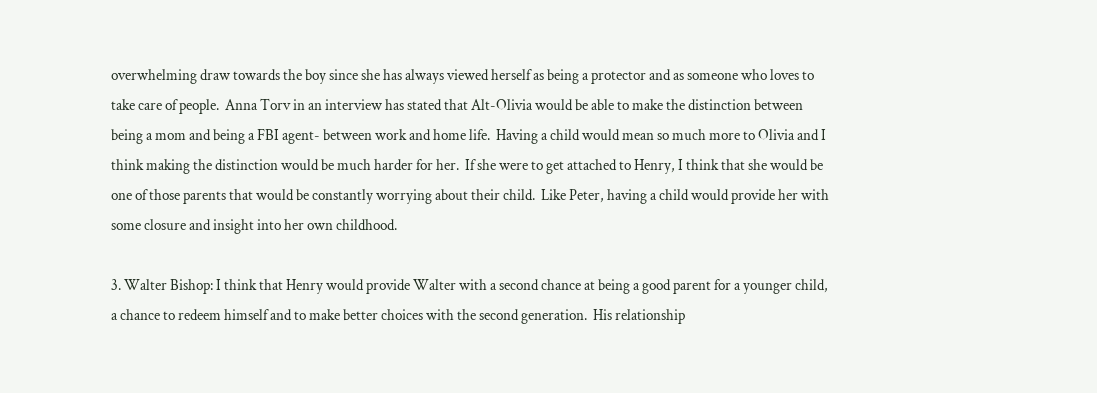overwhelming draw towards the boy since she has always viewed herself as being a protector and as someone who loves to take care of people.  Anna Torv in an interview has stated that Alt-Olivia would be able to make the distinction between being a mom and being a FBI agent- between work and home life.  Having a child would mean so much more to Olivia and I think making the distinction would be much harder for her.  If she were to get attached to Henry, I think that she would be one of those parents that would be constantly worrying about their child.  Like Peter, having a child would provide her with some closure and insight into her own childhood.

3. Walter Bishop: I think that Henry would provide Walter with a second chance at being a good parent for a younger child, a chance to redeem himself and to make better choices with the second generation.  His relationship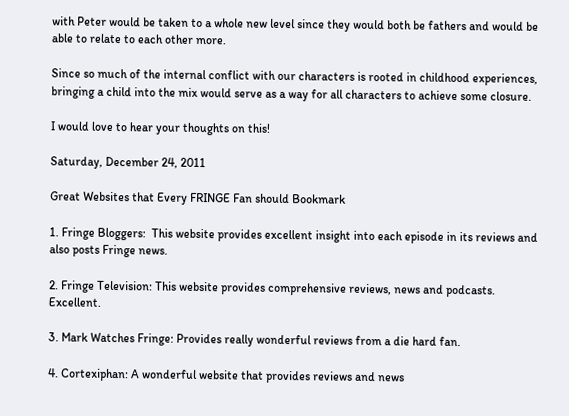with Peter would be taken to a whole new level since they would both be fathers and would be able to relate to each other more.

Since so much of the internal conflict with our characters is rooted in childhood experiences, bringing a child into the mix would serve as a way for all characters to achieve some closure.

I would love to hear your thoughts on this!

Saturday, December 24, 2011

Great Websites that Every FRINGE Fan should Bookmark

1. Fringe Bloggers:  This website provides excellent insight into each episode in its reviews and also posts Fringe news.

2. Fringe Television: This website provides comprehensive reviews, news and podcasts.  Excellent.

3. Mark Watches Fringe: Provides really wonderful reviews from a die hard fan.

4. Cortexiphan: A wonderful website that provides reviews and news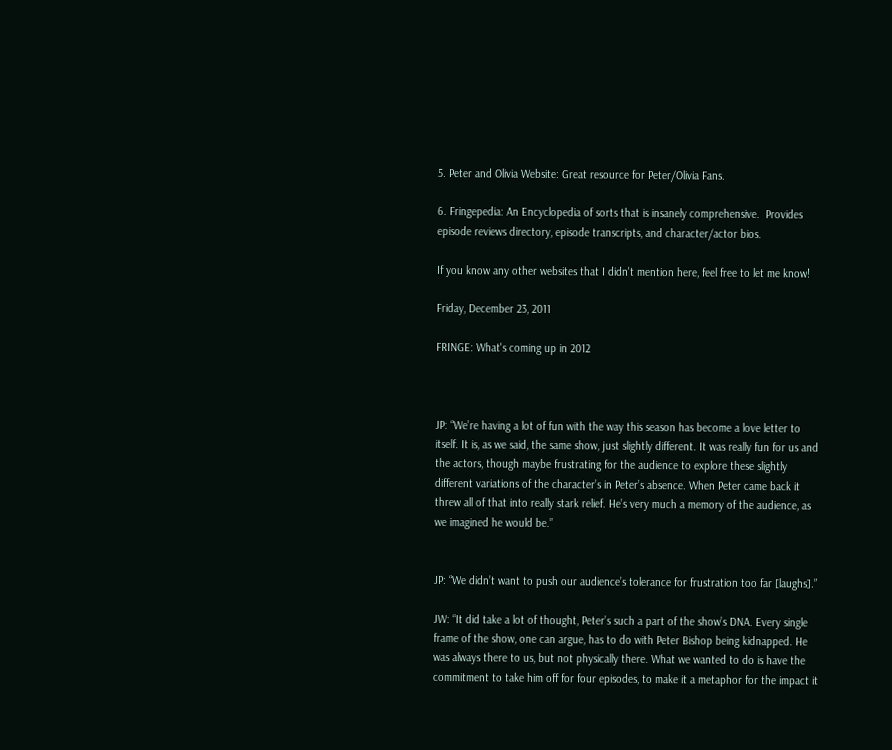5. Peter and Olivia Website: Great resource for Peter/Olivia Fans.

6. Fringepedia: An Encyclopedia of sorts that is insanely comprehensive.  Provides episode reviews directory, episode transcripts, and character/actor bios.

If you know any other websites that I didn't mention here, feel free to let me know!

Friday, December 23, 2011

FRINGE: What's coming up in 2012



JP: “We’re having a lot of fun with the way this season has become a love letter to itself. It is, as we said, the same show, just slightly different. It was really fun for us and the actors, though maybe frustrating for the audience to explore these slightly different variations of the character’s in Peter’s absence. When Peter came back it threw all of that into really stark relief. He’s very much a memory of the audience, as we imagined he would be.”


JP: “We didn’t want to push our audience’s tolerance for frustration too far [laughs].”

JW: “It did take a lot of thought, Peter’s such a part of the show’s DNA. Every single frame of the show, one can argue, has to do with Peter Bishop being kidnapped. He was always there to us, but not physically there. What we wanted to do is have the commitment to take him off for four episodes, to make it a metaphor for the impact it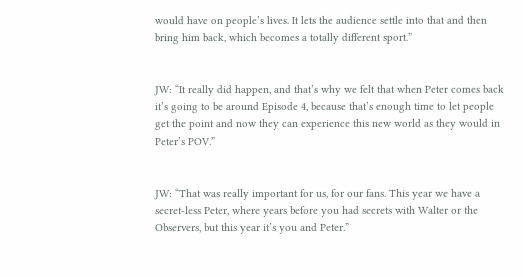would have on people’s lives. It lets the audience settle into that and then bring him back, which becomes a totally different sport.”


JW: “It really did happen, and that’s why we felt that when Peter comes back it’s going to be around Episode 4, because that’s enough time to let people get the point and now they can experience this new world as they would in Peter’s POV.”


JW: “That was really important for us, for our fans. This year we have a secret-less Peter, where years before you had secrets with Walter or the Observers, but this year it’s you and Peter.”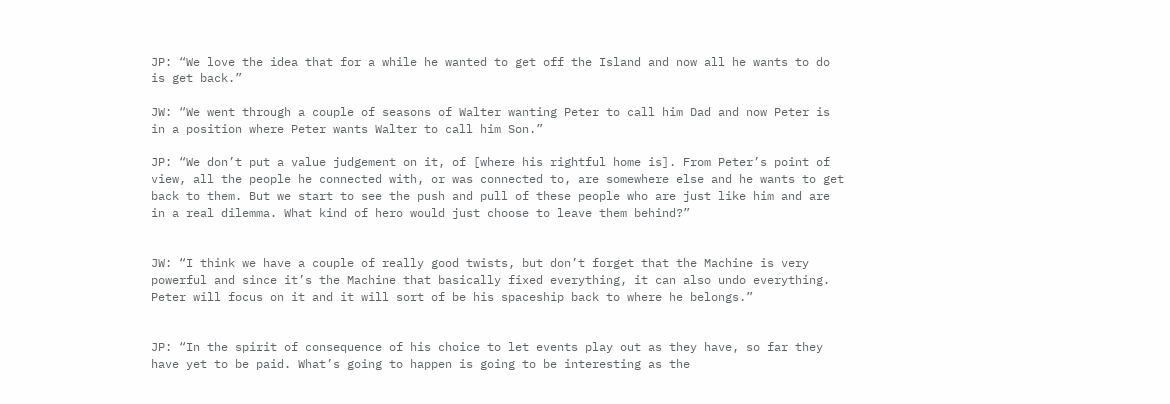JP: “We love the idea that for a while he wanted to get off the Island and now all he wants to do is get back.”

JW: “We went through a couple of seasons of Walter wanting Peter to call him Dad and now Peter is in a position where Peter wants Walter to call him Son.”

JP: “We don’t put a value judgement on it, of [where his rightful home is]. From Peter’s point of view, all the people he connected with, or was connected to, are somewhere else and he wants to get back to them. But we start to see the push and pull of these people who are just like him and are in a real dilemma. What kind of hero would just choose to leave them behind?”


JW: “I think we have a couple of really good twists, but don’t forget that the Machine is very powerful and since it’s the Machine that basically fixed everything, it can also undo everything. Peter will focus on it and it will sort of be his spaceship back to where he belongs.”


JP: “In the spirit of consequence of his choice to let events play out as they have, so far they have yet to be paid. What’s going to happen is going to be interesting as the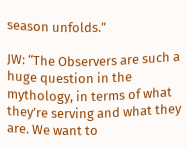season unfolds.”

JW: “The Observers are such a huge question in the mythology, in terms of what they’re serving and what they are. We want to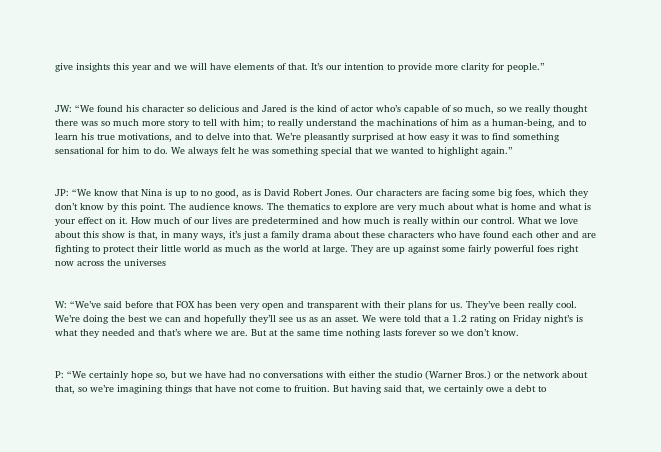give insights this year and we will have elements of that. It’s our intention to provide more clarity for people.”


JW: “We found his character so delicious and Jared is the kind of actor who’s capable of so much, so we really thought there was so much more story to tell with him; to really understand the machinations of him as a human-being, and to learn his true motivations, and to delve into that. We’re pleasantly surprised at how easy it was to find something sensational for him to do. We always felt he was something special that we wanted to highlight again.”


JP: “We know that Nina is up to no good, as is David Robert Jones. Our characters are facing some big foes, which they don’t know by this point. The audience knows. The thematics to explore are very much about what is home and what is your effect on it. How much of our lives are predetermined and how much is really within our control. What we love about this show is that, in many ways, it’s just a family drama about these characters who have found each other and are fighting to protect their little world as much as the world at large. They are up against some fairly powerful foes right now across the universes


W: “We’ve said before that FOX has been very open and transparent with their plans for us. They’ve been really cool. We’re doing the best we can and hopefully they’ll see us as an asset. We were told that a 1.2 rating on Friday night’s is what they needed and that’s where we are. But at the same time nothing lasts forever so we don’t know.


P: “We certainly hope so, but we have had no conversations with either the studio (Warner Bros.) or the network about that, so we’re imagining things that have not come to fruition. But having said that, we certainly owe a debt to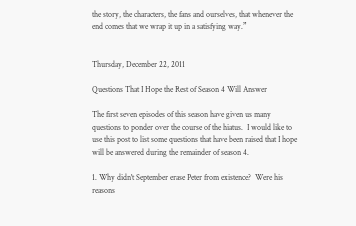the story, the characters, the fans and ourselves, that whenever the end comes that we wrap it up in a satisfying way.”


Thursday, December 22, 2011

Questions That I Hope the Rest of Season 4 Will Answer

The first seven episodes of this season have given us many questions to ponder over the course of the hiatus.  I would like to use this post to list some questions that have been raised that I hope will be answered during the remainder of season 4.

1. Why didn't September erase Peter from existence?  Were his reasons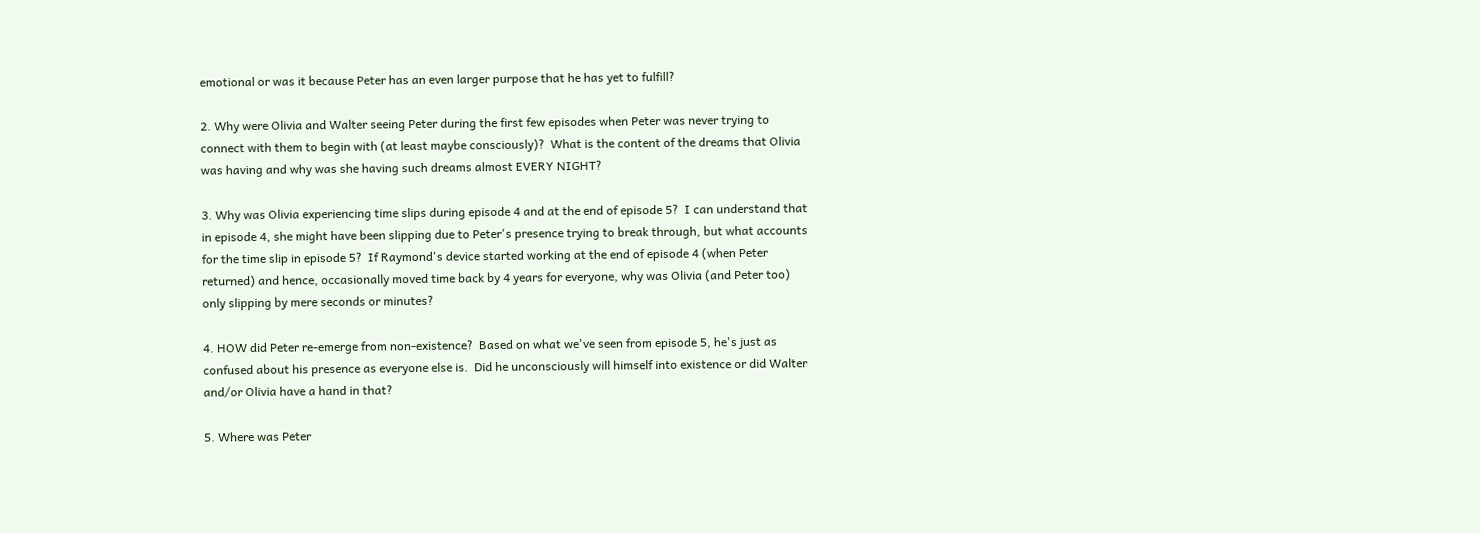emotional or was it because Peter has an even larger purpose that he has yet to fulfill?

2. Why were Olivia and Walter seeing Peter during the first few episodes when Peter was never trying to connect with them to begin with (at least maybe consciously)?  What is the content of the dreams that Olivia was having and why was she having such dreams almost EVERY NIGHT?

3. Why was Olivia experiencing time slips during episode 4 and at the end of episode 5?  I can understand that in episode 4, she might have been slipping due to Peter's presence trying to break through, but what accounts for the time slip in episode 5?  If Raymond's device started working at the end of episode 4 (when Peter returned) and hence, occasionally moved time back by 4 years for everyone, why was Olivia (and Peter too) only slipping by mere seconds or minutes?

4. HOW did Peter re-emerge from non-existence?  Based on what we've seen from episode 5, he's just as confused about his presence as everyone else is.  Did he unconsciously will himself into existence or did Walter and/or Olivia have a hand in that?

5. Where was Peter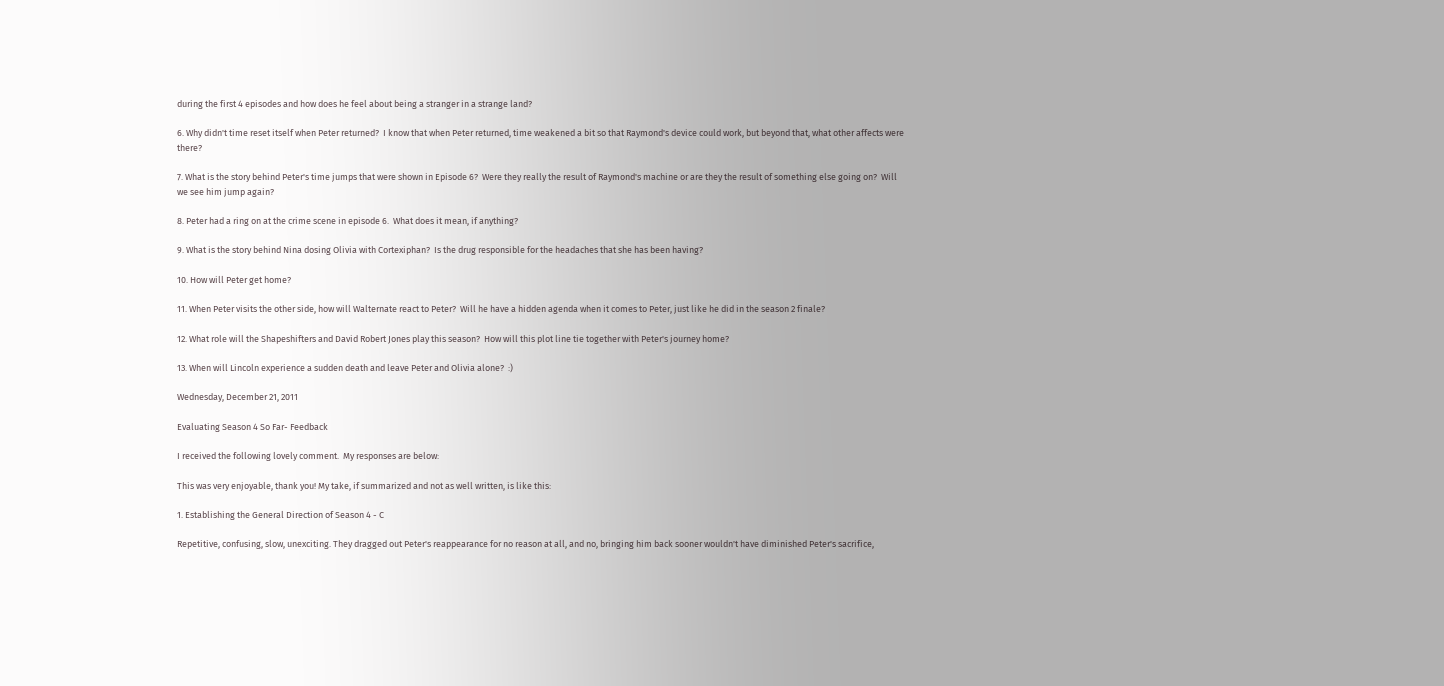during the first 4 episodes and how does he feel about being a stranger in a strange land?

6. Why didn't time reset itself when Peter returned?  I know that when Peter returned, time weakened a bit so that Raymond's device could work, but beyond that, what other affects were there?

7. What is the story behind Peter's time jumps that were shown in Episode 6?  Were they really the result of Raymond's machine or are they the result of something else going on?  Will we see him jump again?

8. Peter had a ring on at the crime scene in episode 6.  What does it mean, if anything?

9. What is the story behind Nina dosing Olivia with Cortexiphan?  Is the drug responsible for the headaches that she has been having?

10. How will Peter get home?

11. When Peter visits the other side, how will Walternate react to Peter?  Will he have a hidden agenda when it comes to Peter, just like he did in the season 2 finale?

12. What role will the Shapeshifters and David Robert Jones play this season?  How will this plot line tie together with Peter's journey home?

13. When will Lincoln experience a sudden death and leave Peter and Olivia alone?  :)

Wednesday, December 21, 2011

Evaluating Season 4 So Far- Feedback

I received the following lovely comment.  My responses are below:

This was very enjoyable, thank you! My take, if summarized and not as well written, is like this:

1. Establishing the General Direction of Season 4 - C

Repetitive, confusing, slow, unexciting. They dragged out Peter's reappearance for no reason at all, and no, bringing him back sooner wouldn't have diminished Peter's sacrifice,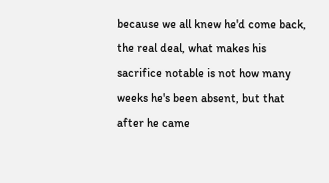because we all knew he'd come back, the real deal, what makes his sacrifice notable is not how many weeks he's been absent, but that after he came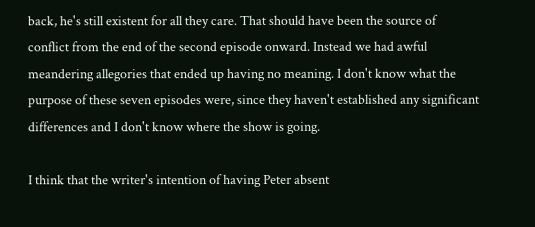back, he's still existent for all they care. That should have been the source of conflict from the end of the second episode onward. Instead we had awful meandering allegories that ended up having no meaning. I don't know what the purpose of these seven episodes were, since they haven't established any significant differences and I don't know where the show is going.

I think that the writer's intention of having Peter absent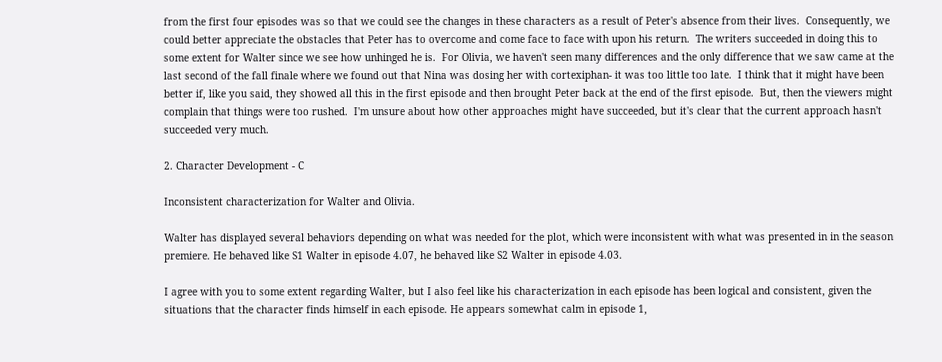from the first four episodes was so that we could see the changes in these characters as a result of Peter's absence from their lives.  Consequently, we could better appreciate the obstacles that Peter has to overcome and come face to face with upon his return.  The writers succeeded in doing this to some extent for Walter since we see how unhinged he is.  For Olivia, we haven't seen many differences and the only difference that we saw came at the last second of the fall finale where we found out that Nina was dosing her with cortexiphan- it was too little too late.  I think that it might have been better if, like you said, they showed all this in the first episode and then brought Peter back at the end of the first episode.  But, then the viewers might complain that things were too rushed.  I'm unsure about how other approaches might have succeeded, but it's clear that the current approach hasn't succeeded very much.

2. Character Development - C

Inconsistent characterization for Walter and Olivia.

Walter has displayed several behaviors depending on what was needed for the plot, which were inconsistent with what was presented in in the season premiere. He behaved like S1 Walter in episode 4.07, he behaved like S2 Walter in episode 4.03.

I agree with you to some extent regarding Walter, but I also feel like his characterization in each episode has been logical and consistent, given the situations that the character finds himself in each episode. He appears somewhat calm in episode 1,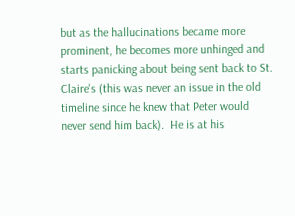but as the hallucinations became more prominent, he becomes more unhinged and starts panicking about being sent back to St. Claire's (this was never an issue in the old timeline since he knew that Peter would never send him back).  He is at his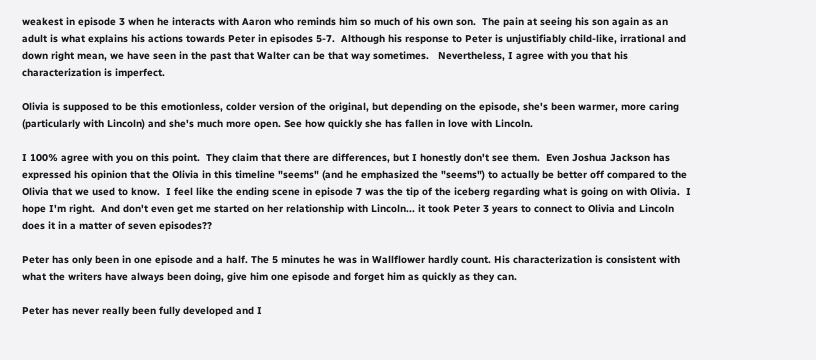weakest in episode 3 when he interacts with Aaron who reminds him so much of his own son.  The pain at seeing his son again as an adult is what explains his actions towards Peter in episodes 5-7.  Although his response to Peter is unjustifiably child-like, irrational and down right mean, we have seen in the past that Walter can be that way sometimes.   Nevertheless, I agree with you that his characterization is imperfect.

Olivia is supposed to be this emotionless, colder version of the original, but depending on the episode, she's been warmer, more caring (particularly with Lincoln) and she's much more open. See how quickly she has fallen in love with Lincoln.

I 100% agree with you on this point.  They claim that there are differences, but I honestly don't see them.  Even Joshua Jackson has expressed his opinion that the Olivia in this timeline "seems" (and he emphasized the "seems") to actually be better off compared to the Olivia that we used to know.  I feel like the ending scene in episode 7 was the tip of the iceberg regarding what is going on with Olivia.  I hope I'm right.  And don't even get me started on her relationship with Lincoln... it took Peter 3 years to connect to Olivia and Lincoln does it in a matter of seven episodes??

Peter has only been in one episode and a half. The 5 minutes he was in Wallflower hardly count. His characterization is consistent with what the writers have always been doing, give him one episode and forget him as quickly as they can.

Peter has never really been fully developed and I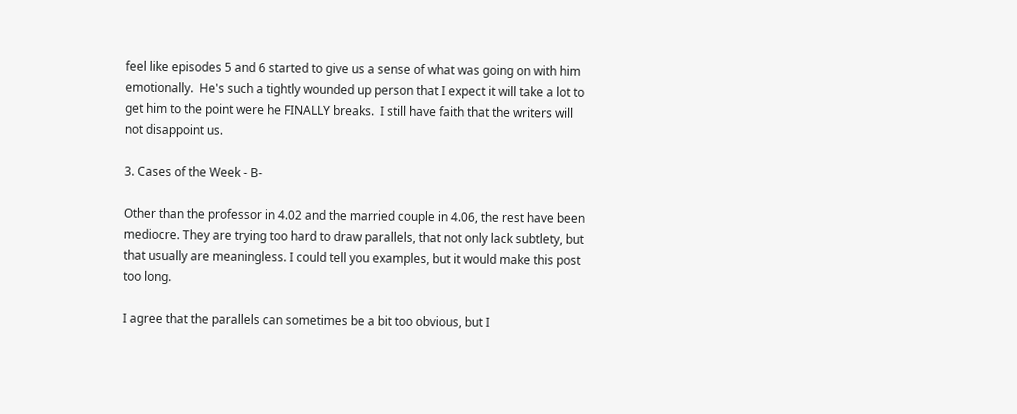feel like episodes 5 and 6 started to give us a sense of what was going on with him emotionally.  He's such a tightly wounded up person that I expect it will take a lot to get him to the point were he FINALLY breaks.  I still have faith that the writers will not disappoint us.

3. Cases of the Week - B-

Other than the professor in 4.02 and the married couple in 4.06, the rest have been mediocre. They are trying too hard to draw parallels, that not only lack subtlety, but that usually are meaningless. I could tell you examples, but it would make this post too long.

I agree that the parallels can sometimes be a bit too obvious, but I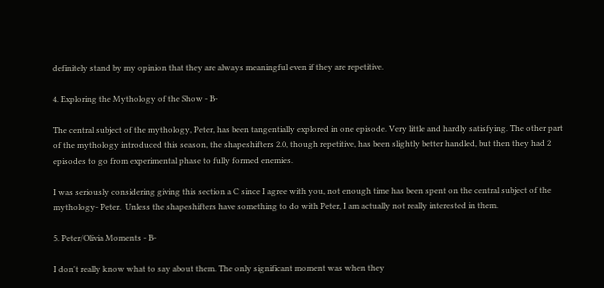definitely stand by my opinion that they are always meaningful even if they are repetitive.

4. Exploring the Mythology of the Show - B-

The central subject of the mythology, Peter, has been tangentially explored in one episode. Very little and hardly satisfying. The other part of the mythology introduced this season, the shapeshifters 2.0, though repetitive, has been slightly better handled, but then they had 2 episodes to go from experimental phase to fully formed enemies.

I was seriously considering giving this section a C since I agree with you, not enough time has been spent on the central subject of the mythology- Peter.  Unless the shapeshifters have something to do with Peter, I am actually not really interested in them.

5. Peter/Olivia Moments - B-

I don't really know what to say about them. The only significant moment was when they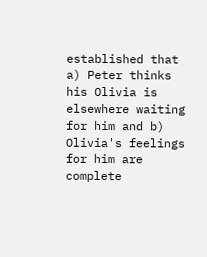established that a) Peter thinks his Olivia is elsewhere waiting for him and b) Olivia's feelings for him are complete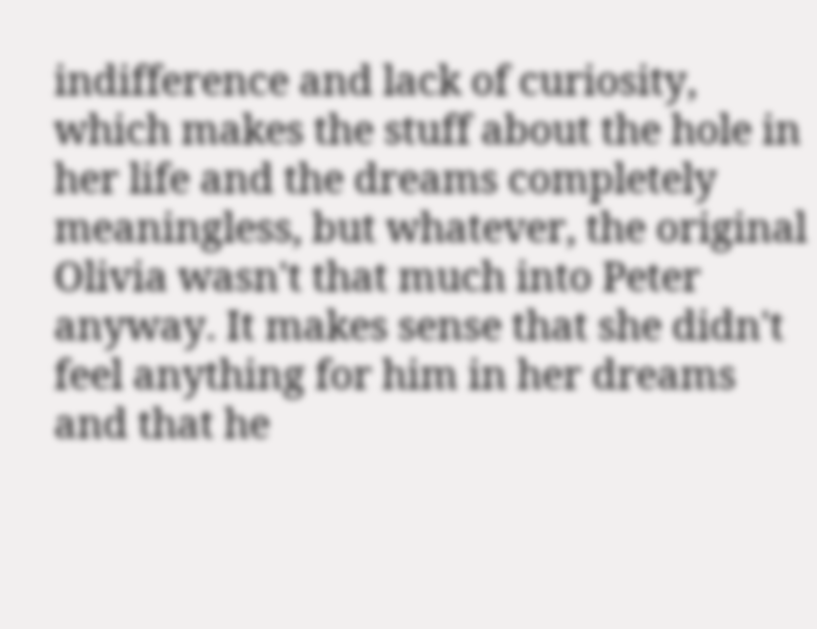indifference and lack of curiosity, which makes the stuff about the hole in her life and the dreams completely meaningless, but whatever, the original Olivia wasn't that much into Peter anyway. It makes sense that she didn't feel anything for him in her dreams and that he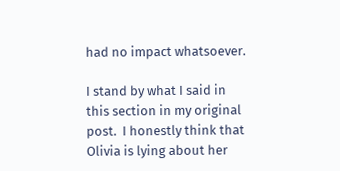had no impact whatsoever.

I stand by what I said in this section in my original post.  I honestly think that Olivia is lying about her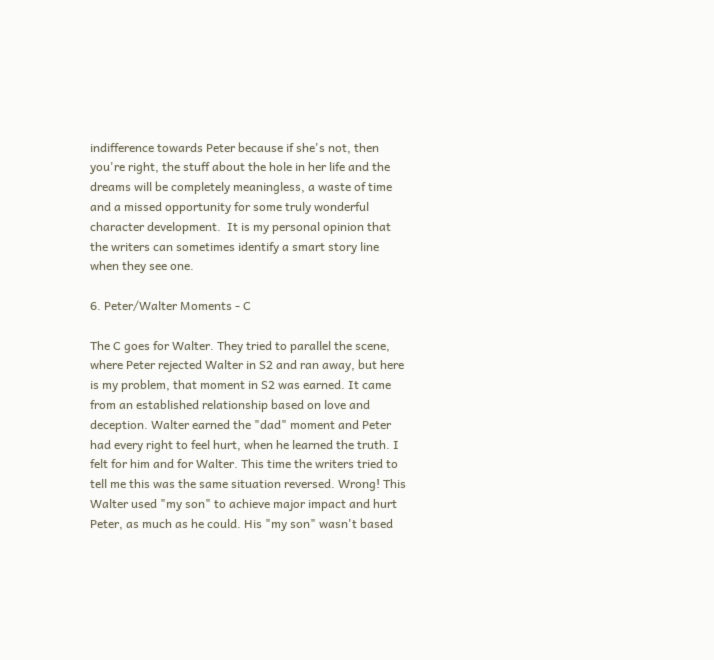indifference towards Peter because if she's not, then you're right, the stuff about the hole in her life and the dreams will be completely meaningless, a waste of time and a missed opportunity for some truly wonderful character development.  It is my personal opinion that the writers can sometimes identify a smart story line when they see one.

6. Peter/Walter Moments - C

The C goes for Walter. They tried to parallel the scene, where Peter rejected Walter in S2 and ran away, but here is my problem, that moment in S2 was earned. It came from an established relationship based on love and deception. Walter earned the "dad" moment and Peter had every right to feel hurt, when he learned the truth. I felt for him and for Walter. This time the writers tried to tell me this was the same situation reversed. Wrong! This Walter used "my son" to achieve major impact and hurt Peter, as much as he could. His "my son" wasn't based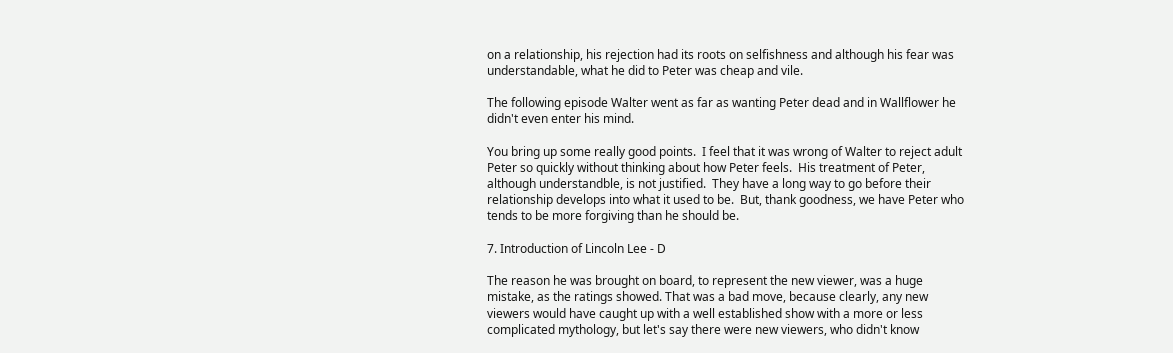on a relationship, his rejection had its roots on selfishness and although his fear was understandable, what he did to Peter was cheap and vile.

The following episode Walter went as far as wanting Peter dead and in Wallflower he didn't even enter his mind.

You bring up some really good points.  I feel that it was wrong of Walter to reject adult Peter so quickly without thinking about how Peter feels.  His treatment of Peter, although understandble, is not justified.  They have a long way to go before their relationship develops into what it used to be.  But, thank goodness, we have Peter who tends to be more forgiving than he should be.

7. Introduction of Lincoln Lee - D

The reason he was brought on board, to represent the new viewer, was a huge mistake, as the ratings showed. That was a bad move, because clearly, any new viewers would have caught up with a well established show with a more or less complicated mythology, but let's say there were new viewers, who didn't know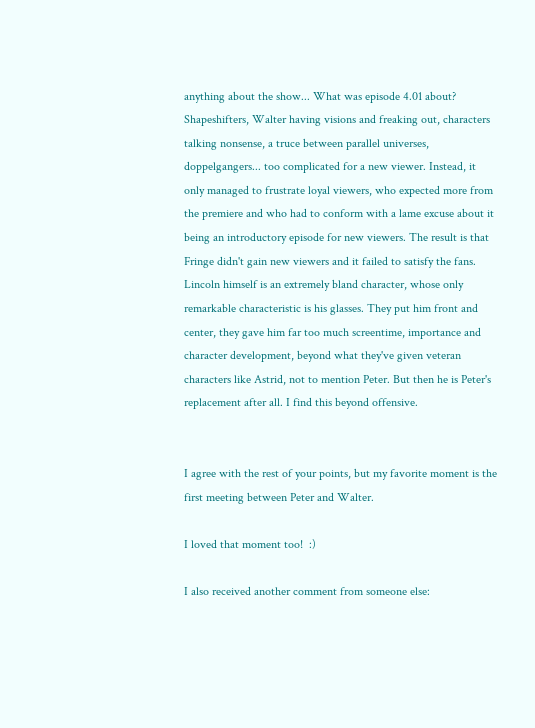anything about the show... What was episode 4.01 about? Shapeshifters, Walter having visions and freaking out, characters talking nonsense, a truce between parallel universes, doppelgangers... too complicated for a new viewer. Instead, it only managed to frustrate loyal viewers, who expected more from the premiere and who had to conform with a lame excuse about it being an introductory episode for new viewers. The result is that Fringe didn't gain new viewers and it failed to satisfy the fans. Lincoln himself is an extremely bland character, whose only remarkable characteristic is his glasses. They put him front and center, they gave him far too much screentime, importance and character development, beyond what they've given veteran characters like Astrid, not to mention Peter. But then he is Peter's replacement after all. I find this beyond offensive.


I agree with the rest of your points, but my favorite moment is the first meeting between Peter and Walter.

I loved that moment too!  :)

I also received another comment from someone else: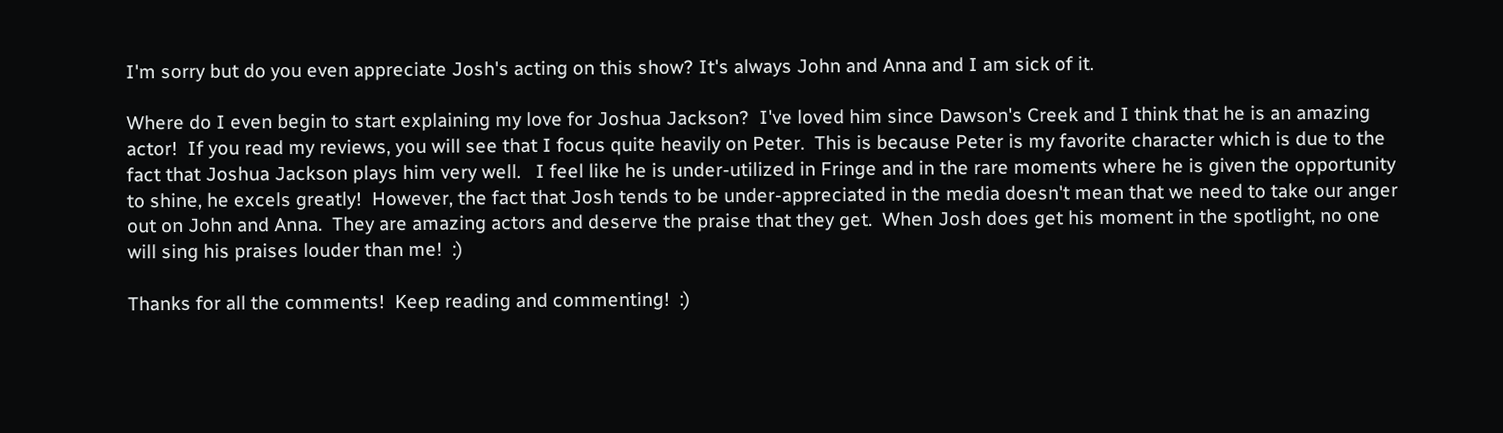I'm sorry but do you even appreciate Josh's acting on this show? It's always John and Anna and I am sick of it.

Where do I even begin to start explaining my love for Joshua Jackson?  I've loved him since Dawson's Creek and I think that he is an amazing actor!  If you read my reviews, you will see that I focus quite heavily on Peter.  This is because Peter is my favorite character which is due to the fact that Joshua Jackson plays him very well.   I feel like he is under-utilized in Fringe and in the rare moments where he is given the opportunity to shine, he excels greatly!  However, the fact that Josh tends to be under-appreciated in the media doesn't mean that we need to take our anger out on John and Anna.  They are amazing actors and deserve the praise that they get.  When Josh does get his moment in the spotlight, no one will sing his praises louder than me!  :)

Thanks for all the comments!  Keep reading and commenting!  :)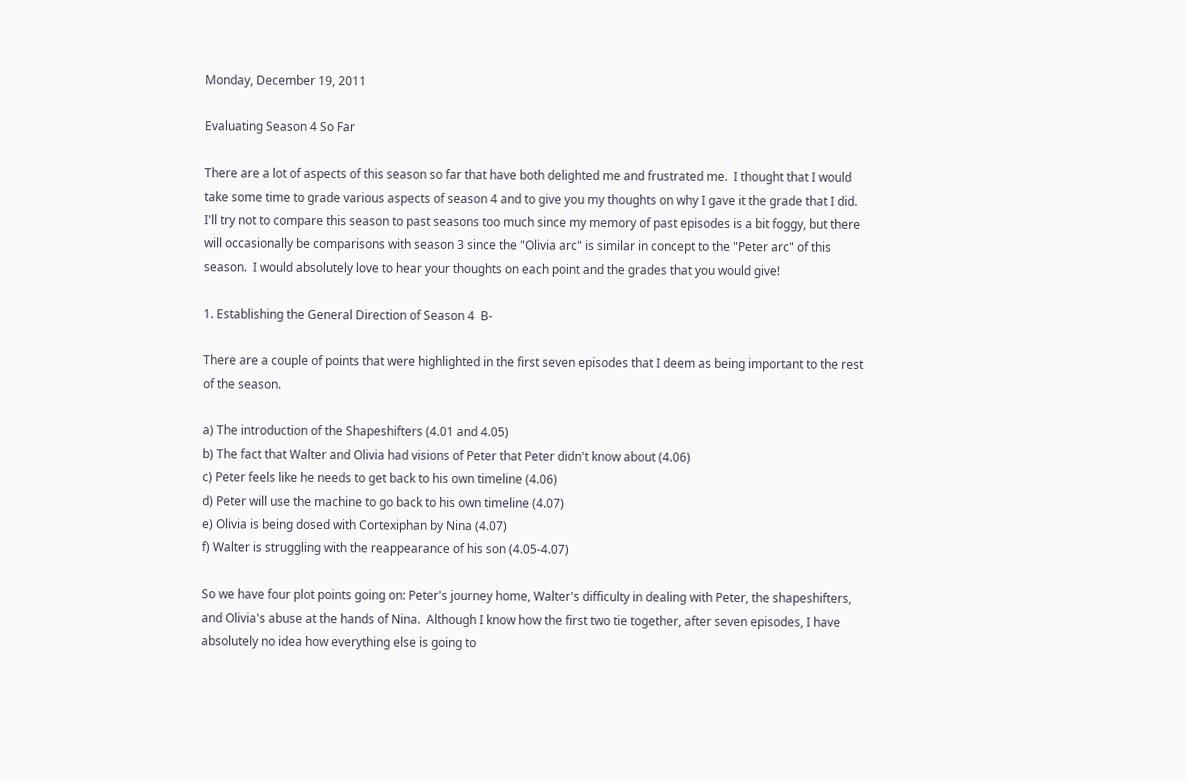Monday, December 19, 2011

Evaluating Season 4 So Far

There are a lot of aspects of this season so far that have both delighted me and frustrated me.  I thought that I would take some time to grade various aspects of season 4 and to give you my thoughts on why I gave it the grade that I did.  I'll try not to compare this season to past seasons too much since my memory of past episodes is a bit foggy, but there will occasionally be comparisons with season 3 since the "Olivia arc" is similar in concept to the "Peter arc" of this season.  I would absolutely love to hear your thoughts on each point and the grades that you would give!

1. Establishing the General Direction of Season 4  B-

There are a couple of points that were highlighted in the first seven episodes that I deem as being important to the rest of the season.

a) The introduction of the Shapeshifters (4.01 and 4.05)
b) The fact that Walter and Olivia had visions of Peter that Peter didn't know about (4.06)
c) Peter feels like he needs to get back to his own timeline (4.06)
d) Peter will use the machine to go back to his own timeline (4.07)
e) Olivia is being dosed with Cortexiphan by Nina (4.07)
f) Walter is struggling with the reappearance of his son (4.05-4.07)

So we have four plot points going on: Peter's journey home, Walter's difficulty in dealing with Peter, the shapeshifters, and Olivia's abuse at the hands of Nina.  Although I know how the first two tie together, after seven episodes, I have absolutely no idea how everything else is going to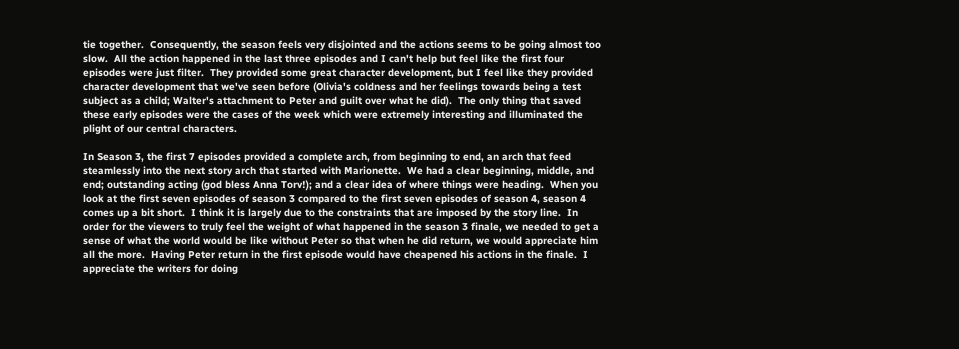tie together.  Consequently, the season feels very disjointed and the actions seems to be going almost too slow.  All the action happened in the last three episodes and I can't help but feel like the first four episodes were just filter.  They provided some great character development, but I feel like they provided character development that we've seen before (Olivia's coldness and her feelings towards being a test subject as a child; Walter's attachment to Peter and guilt over what he did).  The only thing that saved these early episodes were the cases of the week which were extremely interesting and illuminated the plight of our central characters.

In Season 3, the first 7 episodes provided a complete arch, from beginning to end, an arch that feed steamlessly into the next story arch that started with Marionette.  We had a clear beginning, middle, and end; outstanding acting (god bless Anna Torv!); and a clear idea of where things were heading.  When you look at the first seven episodes of season 3 compared to the first seven episodes of season 4, season 4 comes up a bit short.  I think it is largely due to the constraints that are imposed by the story line.  In order for the viewers to truly feel the weight of what happened in the season 3 finale, we needed to get a sense of what the world would be like without Peter so that when he did return, we would appreciate him all the more.  Having Peter return in the first episode would have cheapened his actions in the finale.  I appreciate the writers for doing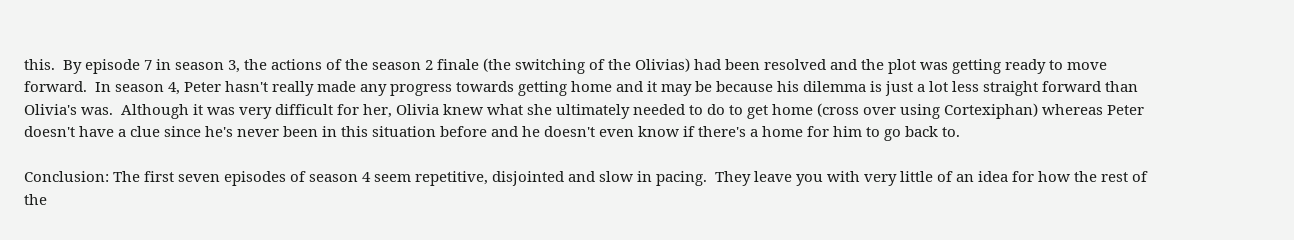this.  By episode 7 in season 3, the actions of the season 2 finale (the switching of the Olivias) had been resolved and the plot was getting ready to move forward.  In season 4, Peter hasn't really made any progress towards getting home and it may be because his dilemma is just a lot less straight forward than Olivia's was.  Although it was very difficult for her, Olivia knew what she ultimately needed to do to get home (cross over using Cortexiphan) whereas Peter doesn't have a clue since he's never been in this situation before and he doesn't even know if there's a home for him to go back to.

Conclusion: The first seven episodes of season 4 seem repetitive, disjointed and slow in pacing.  They leave you with very little of an idea for how the rest of the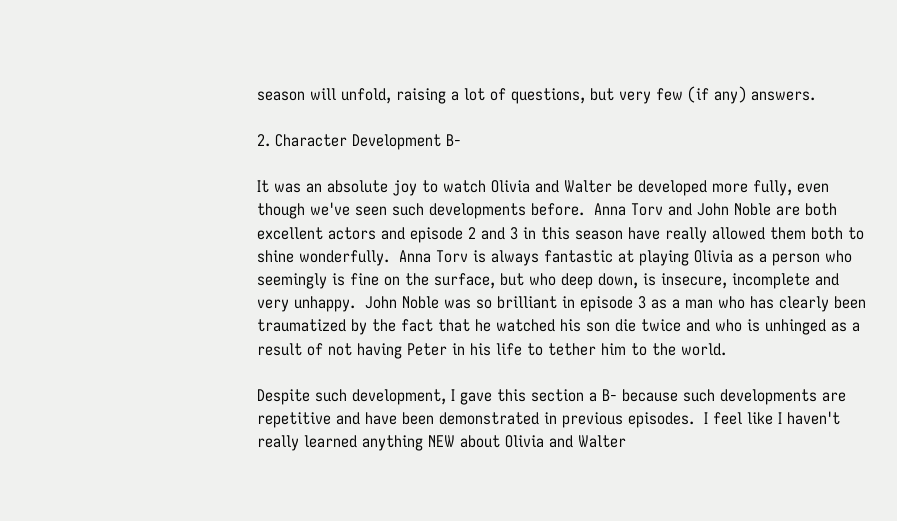season will unfold, raising a lot of questions, but very few (if any) answers.

2. Character Development B-

It was an absolute joy to watch Olivia and Walter be developed more fully, even though we've seen such developments before.  Anna Torv and John Noble are both excellent actors and episode 2 and 3 in this season have really allowed them both to shine wonderfully.  Anna Torv is always fantastic at playing Olivia as a person who seemingly is fine on the surface, but who deep down, is insecure, incomplete and very unhappy.  John Noble was so brilliant in episode 3 as a man who has clearly been traumatized by the fact that he watched his son die twice and who is unhinged as a result of not having Peter in his life to tether him to the world.

Despite such development, I gave this section a B- because such developments are repetitive and have been demonstrated in previous episodes.  I feel like I haven't really learned anything NEW about Olivia and Walter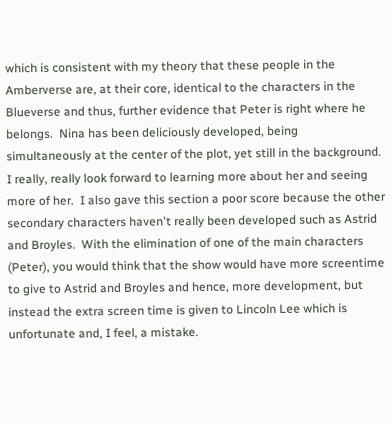which is consistent with my theory that these people in the Amberverse are, at their core, identical to the characters in the Blueverse and thus, further evidence that Peter is right where he belongs.  Nina has been deliciously developed, being simultaneously at the center of the plot, yet still in the background.  I really, really look forward to learning more about her and seeing more of her.  I also gave this section a poor score because the other secondary characters haven't really been developed such as Astrid and Broyles.  With the elimination of one of the main characters (Peter), you would think that the show would have more screentime to give to Astrid and Broyles and hence, more development, but instead the extra screen time is given to Lincoln Lee which is unfortunate and, I feel, a mistake.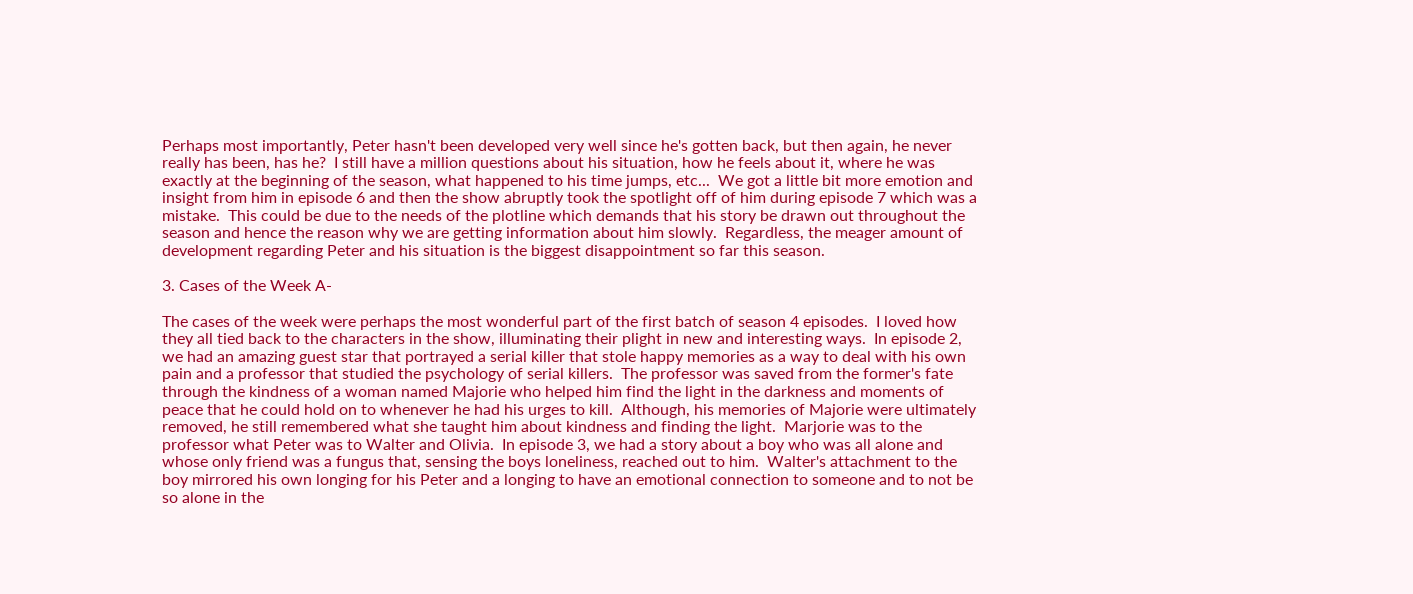Perhaps most importantly, Peter hasn't been developed very well since he's gotten back, but then again, he never really has been, has he?  I still have a million questions about his situation, how he feels about it, where he was exactly at the beginning of the season, what happened to his time jumps, etc...  We got a little bit more emotion and insight from him in episode 6 and then the show abruptly took the spotlight off of him during episode 7 which was a mistake.  This could be due to the needs of the plotline which demands that his story be drawn out throughout the season and hence the reason why we are getting information about him slowly.  Regardless, the meager amount of development regarding Peter and his situation is the biggest disappointment so far this season.

3. Cases of the Week A-

The cases of the week were perhaps the most wonderful part of the first batch of season 4 episodes.  I loved how they all tied back to the characters in the show, illuminating their plight in new and interesting ways.  In episode 2, we had an amazing guest star that portrayed a serial killer that stole happy memories as a way to deal with his own pain and a professor that studied the psychology of serial killers.  The professor was saved from the former's fate through the kindness of a woman named Majorie who helped him find the light in the darkness and moments of peace that he could hold on to whenever he had his urges to kill.  Although, his memories of Majorie were ultimately removed, he still remembered what she taught him about kindness and finding the light.  Marjorie was to the professor what Peter was to Walter and Olivia.  In episode 3, we had a story about a boy who was all alone and whose only friend was a fungus that, sensing the boys loneliness, reached out to him.  Walter's attachment to the boy mirrored his own longing for his Peter and a longing to have an emotional connection to someone and to not be so alone in the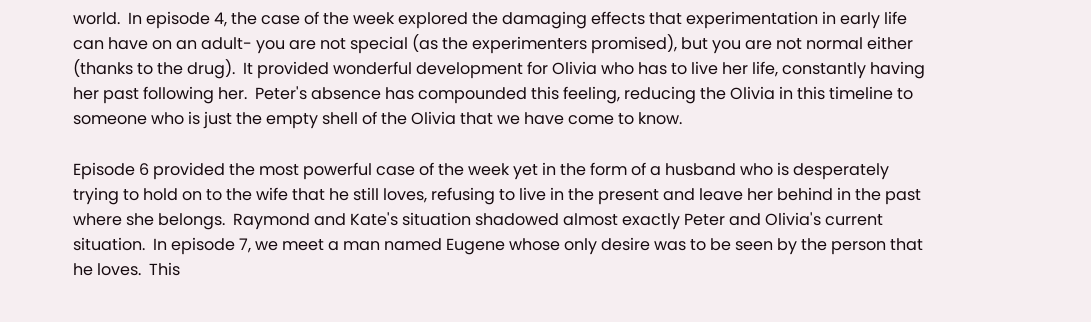world.  In episode 4, the case of the week explored the damaging effects that experimentation in early life can have on an adult- you are not special (as the experimenters promised), but you are not normal either (thanks to the drug).  It provided wonderful development for Olivia who has to live her life, constantly having her past following her.  Peter's absence has compounded this feeling, reducing the Olivia in this timeline to someone who is just the empty shell of the Olivia that we have come to know.

Episode 6 provided the most powerful case of the week yet in the form of a husband who is desperately trying to hold on to the wife that he still loves, refusing to live in the present and leave her behind in the past where she belongs.  Raymond and Kate's situation shadowed almost exactly Peter and Olivia's current situation.  In episode 7, we meet a man named Eugene whose only desire was to be seen by the person that he loves.  This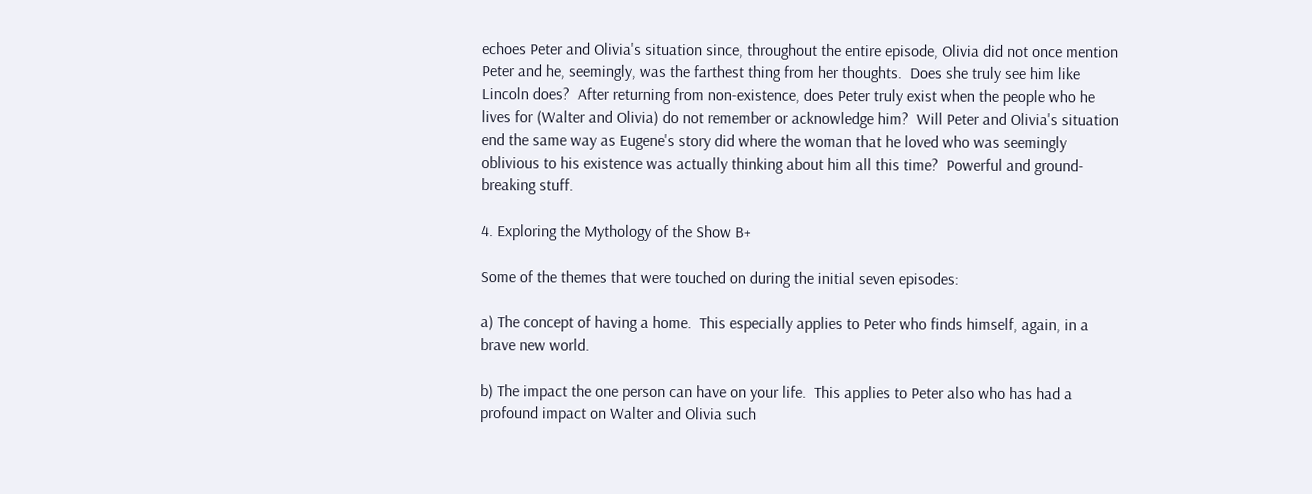echoes Peter and Olivia's situation since, throughout the entire episode, Olivia did not once mention Peter and he, seemingly, was the farthest thing from her thoughts.  Does she truly see him like Lincoln does?  After returning from non-existence, does Peter truly exist when the people who he lives for (Walter and Olivia) do not remember or acknowledge him?  Will Peter and Olivia's situation end the same way as Eugene's story did where the woman that he loved who was seemingly oblivious to his existence was actually thinking about him all this time?  Powerful and ground-breaking stuff.

4. Exploring the Mythology of the Show B+

Some of the themes that were touched on during the initial seven episodes:

a) The concept of having a home.  This especially applies to Peter who finds himself, again, in a brave new world.

b) The impact the one person can have on your life.  This applies to Peter also who has had a profound impact on Walter and Olivia such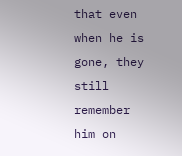that even when he is gone, they still remember him on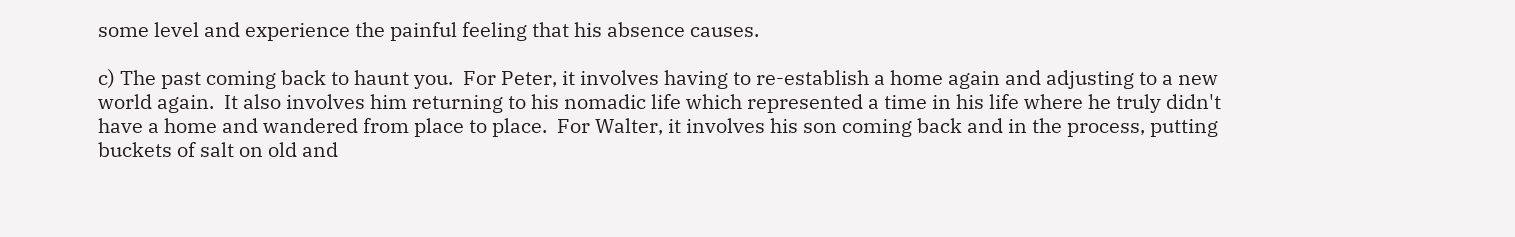some level and experience the painful feeling that his absence causes.

c) The past coming back to haunt you.  For Peter, it involves having to re-establish a home again and adjusting to a new world again.  It also involves him returning to his nomadic life which represented a time in his life where he truly didn't have a home and wandered from place to place.  For Walter, it involves his son coming back and in the process, putting buckets of salt on old and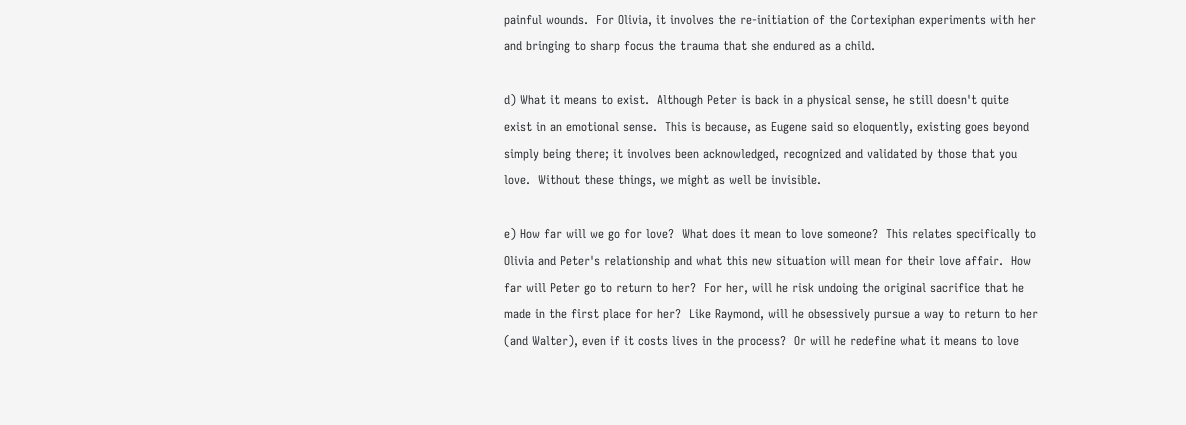painful wounds.  For Olivia, it involves the re-initiation of the Cortexiphan experiments with her and bringing to sharp focus the trauma that she endured as a child.

d) What it means to exist.  Although Peter is back in a physical sense, he still doesn't quite exist in an emotional sense.  This is because, as Eugene said so eloquently, existing goes beyond simply being there; it involves been acknowledged, recognized and validated by those that you love.  Without these things, we might as well be invisible.

e) How far will we go for love?  What does it mean to love someone?  This relates specifically to Olivia and Peter's relationship and what this new situation will mean for their love affair.  How far will Peter go to return to her?  For her, will he risk undoing the original sacrifice that he made in the first place for her?  Like Raymond, will he obsessively pursue a way to return to her (and Walter), even if it costs lives in the process?  Or will he redefine what it means to love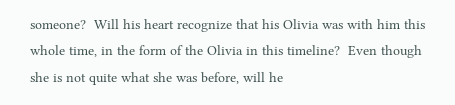someone?  Will his heart recognize that his Olivia was with him this whole time, in the form of the Olivia in this timeline?  Even though she is not quite what she was before, will he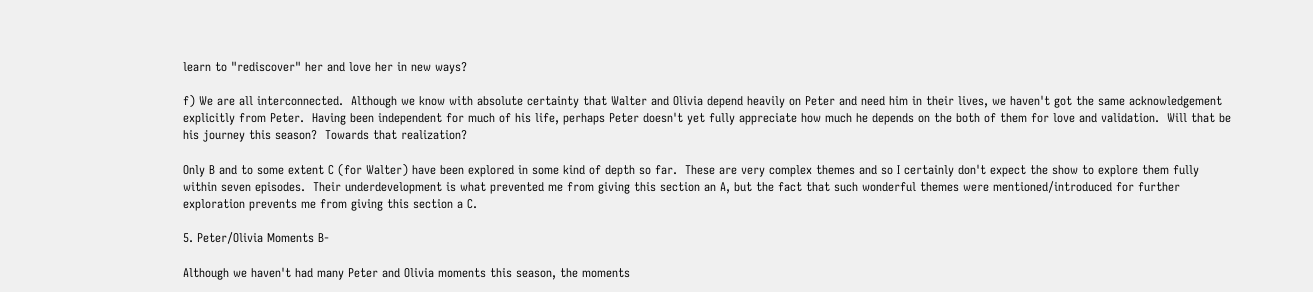learn to "rediscover" her and love her in new ways?

f) We are all interconnected.  Although we know with absolute certainty that Walter and Olivia depend heavily on Peter and need him in their lives, we haven't got the same acknowledgement explicitly from Peter.  Having been independent for much of his life, perhaps Peter doesn't yet fully appreciate how much he depends on the both of them for love and validation.  Will that be his journey this season?  Towards that realization?

Only B and to some extent C (for Walter) have been explored in some kind of depth so far.  These are very complex themes and so I certainly don't expect the show to explore them fully within seven episodes.  Their underdevelopment is what prevented me from giving this section an A, but the fact that such wonderful themes were mentioned/introduced for further exploration prevents me from giving this section a C.

5. Peter/Olivia Moments B-

Although we haven't had many Peter and Olivia moments this season, the moments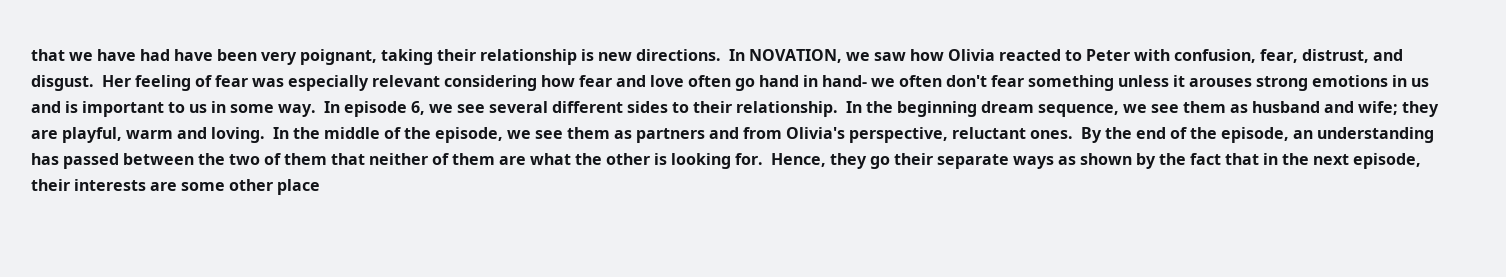that we have had have been very poignant, taking their relationship is new directions.  In NOVATION, we saw how Olivia reacted to Peter with confusion, fear, distrust, and disgust.  Her feeling of fear was especially relevant considering how fear and love often go hand in hand- we often don't fear something unless it arouses strong emotions in us and is important to us in some way.  In episode 6, we see several different sides to their relationship.  In the beginning dream sequence, we see them as husband and wife; they are playful, warm and loving.  In the middle of the episode, we see them as partners and from Olivia's perspective, reluctant ones.  By the end of the episode, an understanding has passed between the two of them that neither of them are what the other is looking for.  Hence, they go their separate ways as shown by the fact that in the next episode, their interests are some other place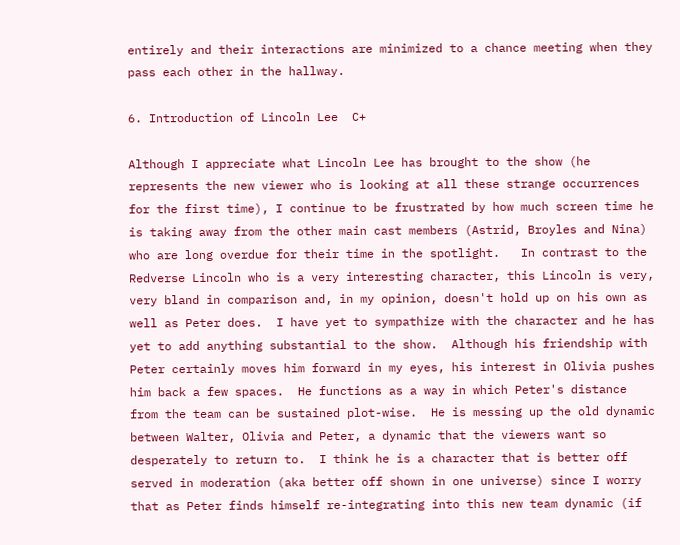entirely and their interactions are minimized to a chance meeting when they pass each other in the hallway.

6. Introduction of Lincoln Lee  C+

Although I appreciate what Lincoln Lee has brought to the show (he represents the new viewer who is looking at all these strange occurrences for the first time), I continue to be frustrated by how much screen time he is taking away from the other main cast members (Astrid, Broyles and Nina) who are long overdue for their time in the spotlight.   In contrast to the Redverse Lincoln who is a very interesting character, this Lincoln is very, very bland in comparison and, in my opinion, doesn't hold up on his own as well as Peter does.  I have yet to sympathize with the character and he has yet to add anything substantial to the show.  Although his friendship with Peter certainly moves him forward in my eyes, his interest in Olivia pushes him back a few spaces.  He functions as a way in which Peter's distance from the team can be sustained plot-wise.  He is messing up the old dynamic between Walter, Olivia and Peter, a dynamic that the viewers want so desperately to return to.  I think he is a character that is better off served in moderation (aka better off shown in one universe) since I worry that as Peter finds himself re-integrating into this new team dynamic (if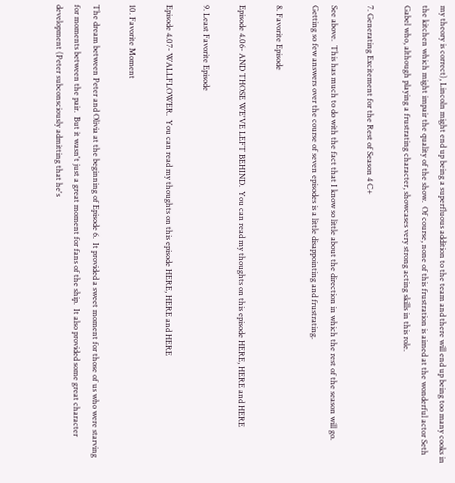my theory is correct), Lincoln might end up being a superfluous addition to the team and there will end up being too many cooks in the kitchen which might impair the quality of the show.  Of course, none of this frustration is aimed at the wonderful actor Seth Gabel who, although playing a frustrating character, showcases very strong acting skills in this role.

7. Generating Excitement for the Rest of Season 4 C+

See above.  This has much to do with the fact that I know so little about the direction in which the rest of the season will go.  Getting so few answers over the course of seven episodes is a little disappointing and frustrating.

8. Favorite Episode

Episode 4.06- AND THOSE WE'VE LEFT BEHIND.  You can read my thoughts on this episode HERE, HERE and HERE

9. Least Favorite Episode

Episode 4.07- WALLFLOWER.  You can read my thoughts on this episode HERE, HERE and HERE

10. Favorite Moment

The dream between Peter and Olivia at the beginning of Episode 6.  It provided a sweet moment for those of us who were starving for moments between the pair.  But it wasn't just a great moment for fans of the ship.  It also provided some great character development (Peter subconsciously admitting that he's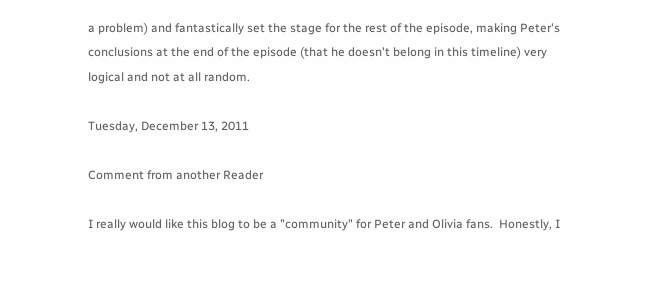a problem) and fantastically set the stage for the rest of the episode, making Peter's conclusions at the end of the episode (that he doesn't belong in this timeline) very logical and not at all random.

Tuesday, December 13, 2011

Comment from another Reader

I really would like this blog to be a "community" for Peter and Olivia fans.  Honestly, I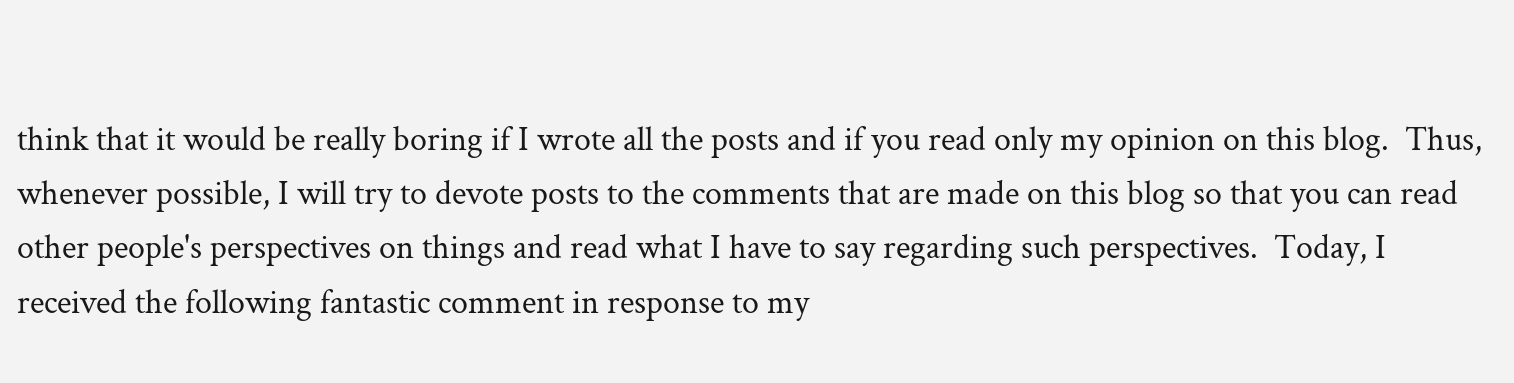think that it would be really boring if I wrote all the posts and if you read only my opinion on this blog.  Thus, whenever possible, I will try to devote posts to the comments that are made on this blog so that you can read other people's perspectives on things and read what I have to say regarding such perspectives.  Today, I received the following fantastic comment in response to my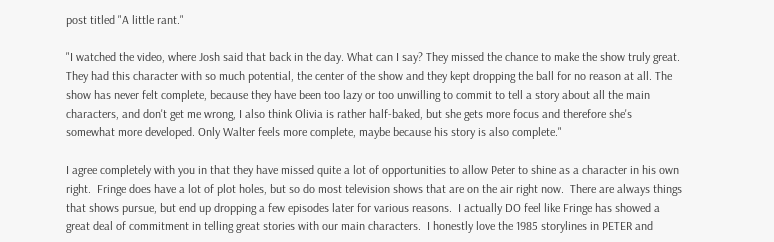post titled "A little rant."

"I watched the video, where Josh said that back in the day. What can I say? They missed the chance to make the show truly great. They had this character with so much potential, the center of the show and they kept dropping the ball for no reason at all. The show has never felt complete, because they have been too lazy or too unwilling to commit to tell a story about all the main characters, and don't get me wrong, I also think Olivia is rather half-baked, but she gets more focus and therefore she's somewhat more developed. Only Walter feels more complete, maybe because his story is also complete."

I agree completely with you in that they have missed quite a lot of opportunities to allow Peter to shine as a character in his own right.  Fringe does have a lot of plot holes, but so do most television shows that are on the air right now.  There are always things that shows pursue, but end up dropping a few episodes later for various reasons.  I actually DO feel like Fringe has showed a great deal of commitment in telling great stories with our main characters.  I honestly love the 1985 storylines in PETER and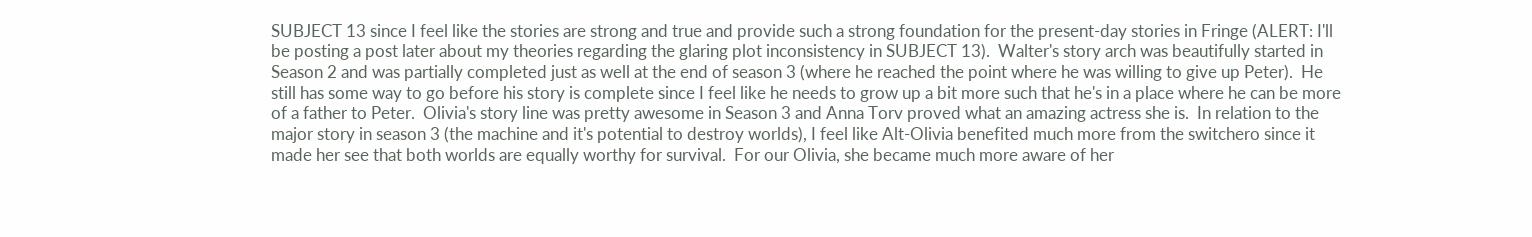SUBJECT 13 since I feel like the stories are strong and true and provide such a strong foundation for the present-day stories in Fringe (ALERT: I'll be posting a post later about my theories regarding the glaring plot inconsistency in SUBJECT 13).  Walter's story arch was beautifully started in Season 2 and was partially completed just as well at the end of season 3 (where he reached the point where he was willing to give up Peter).  He still has some way to go before his story is complete since I feel like he needs to grow up a bit more such that he's in a place where he can be more of a father to Peter.  Olivia's story line was pretty awesome in Season 3 and Anna Torv proved what an amazing actress she is.  In relation to the major story in season 3 (the machine and it's potential to destroy worlds), I feel like Alt-Olivia benefited much more from the switchero since it made her see that both worlds are equally worthy for survival.  For our Olivia, she became much more aware of her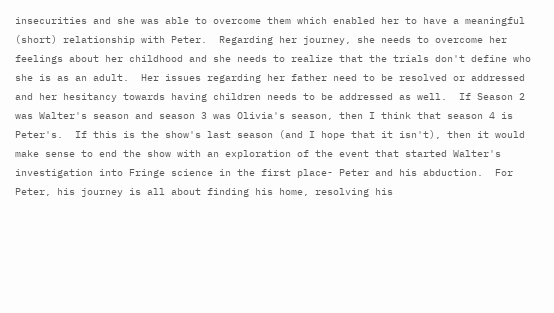insecurities and she was able to overcome them which enabled her to have a meaningful (short) relationship with Peter.  Regarding her journey, she needs to overcome her feelings about her childhood and she needs to realize that the trials don't define who she is as an adult.  Her issues regarding her father need to be resolved or addressed and her hesitancy towards having children needs to be addressed as well.  If Season 2 was Walter's season and season 3 was Olivia's season, then I think that season 4 is Peter's.  If this is the show's last season (and I hope that it isn't), then it would make sense to end the show with an exploration of the event that started Walter's investigation into Fringe science in the first place- Peter and his abduction.  For Peter, his journey is all about finding his home, resolving his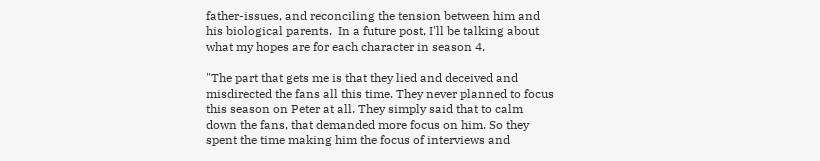father-issues, and reconciling the tension between him and his biological parents.  In a future post, I'll be talking about what my hopes are for each character in season 4.

"The part that gets me is that they lied and deceived and misdirected the fans all this time. They never planned to focus this season on Peter at all. They simply said that to calm down the fans, that demanded more focus on him. So they spent the time making him the focus of interviews and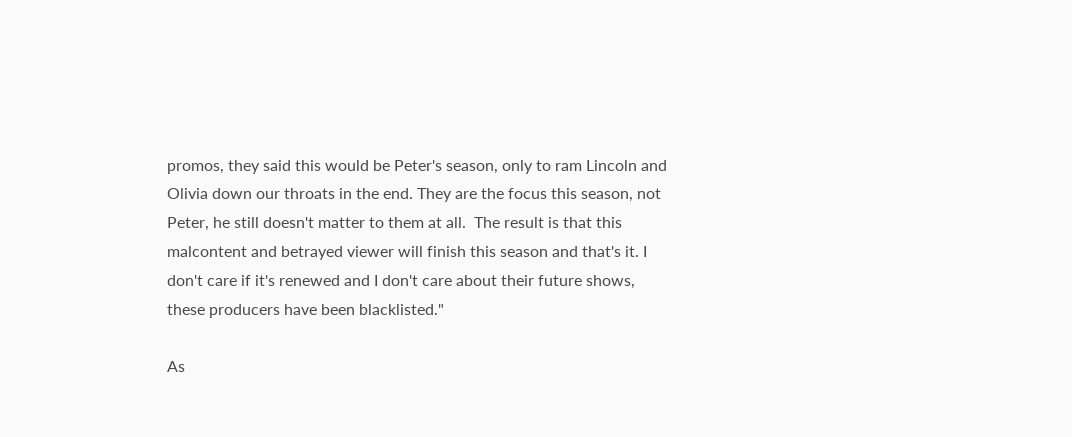promos, they said this would be Peter's season, only to ram Lincoln and Olivia down our throats in the end. They are the focus this season, not Peter, he still doesn't matter to them at all.  The result is that this malcontent and betrayed viewer will finish this season and that's it. I don't care if it's renewed and I don't care about their future shows, these producers have been blacklisted."

As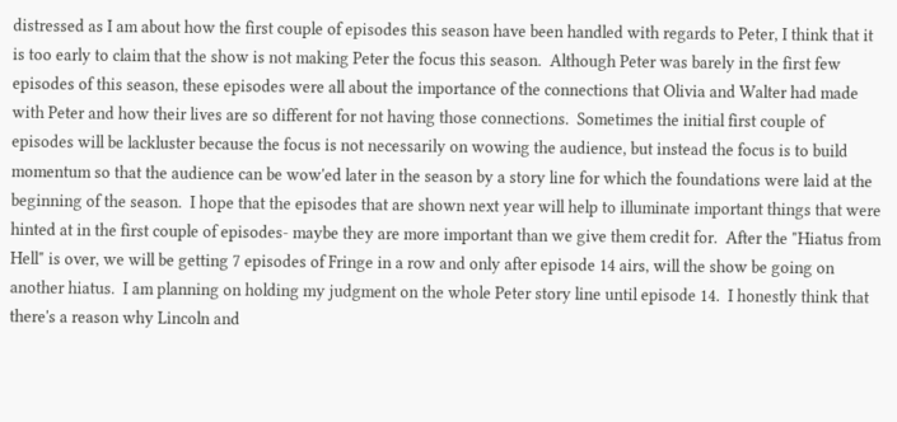distressed as I am about how the first couple of episodes this season have been handled with regards to Peter, I think that it is too early to claim that the show is not making Peter the focus this season.  Although Peter was barely in the first few episodes of this season, these episodes were all about the importance of the connections that Olivia and Walter had made with Peter and how their lives are so different for not having those connections.  Sometimes the initial first couple of episodes will be lackluster because the focus is not necessarily on wowing the audience, but instead the focus is to build momentum so that the audience can be wow'ed later in the season by a story line for which the foundations were laid at the beginning of the season.  I hope that the episodes that are shown next year will help to illuminate important things that were hinted at in the first couple of episodes- maybe they are more important than we give them credit for.  After the "Hiatus from Hell" is over, we will be getting 7 episodes of Fringe in a row and only after episode 14 airs, will the show be going on another hiatus.  I am planning on holding my judgment on the whole Peter story line until episode 14.  I honestly think that there's a reason why Lincoln and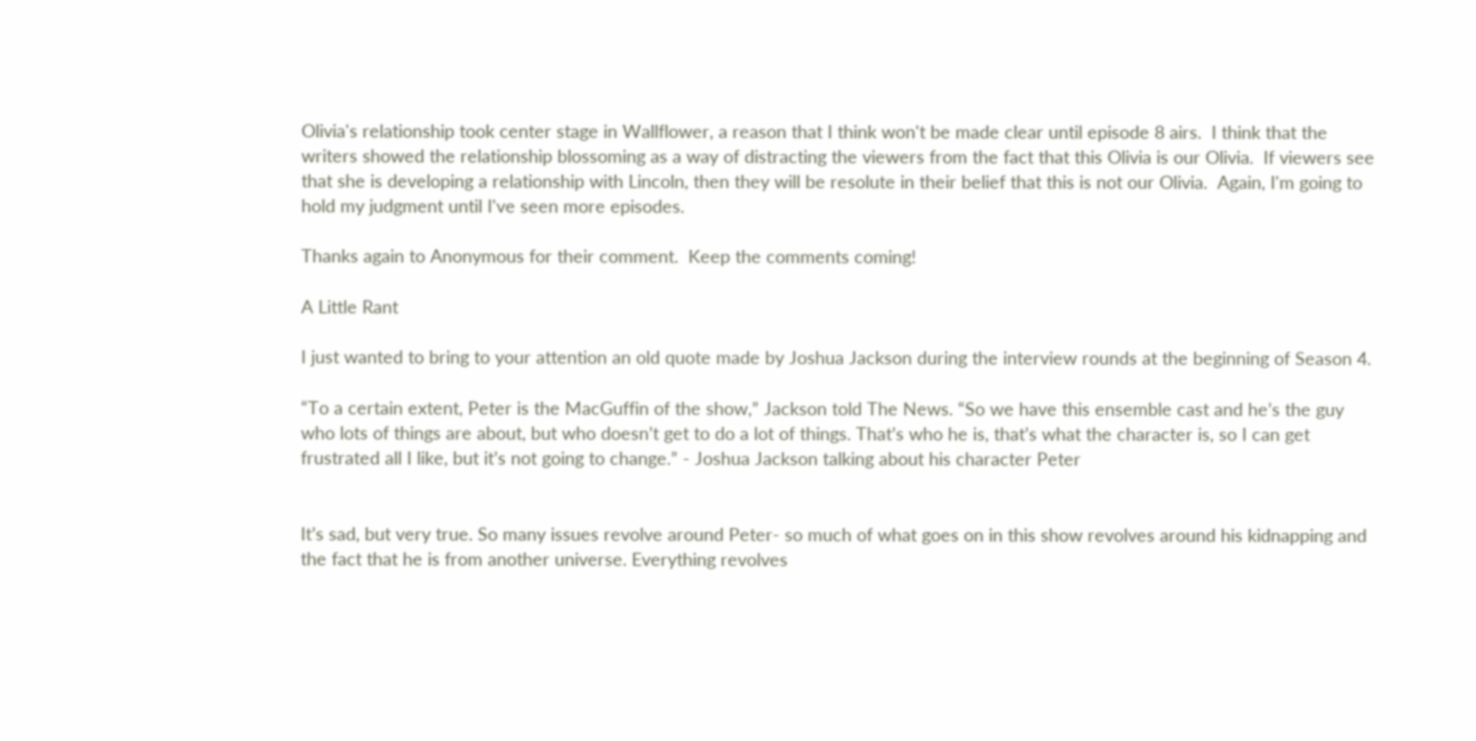Olivia's relationship took center stage in Wallflower, a reason that I think won't be made clear until episode 8 airs.  I think that the writers showed the relationship blossoming as a way of distracting the viewers from the fact that this Olivia is our Olivia.  If viewers see that she is developing a relationship with Lincoln, then they will be resolute in their belief that this is not our Olivia.  Again, I'm going to hold my judgment until I've seen more episodes.

Thanks again to Anonymous for their comment.  Keep the comments coming!

A Little Rant

I just wanted to bring to your attention an old quote made by Joshua Jackson during the interview rounds at the beginning of Season 4.

“To a certain extent, Peter is the MacGuffin of the show,” Jackson told The News. “So we have this ensemble cast and he’s the guy who lots of things are about, but who doesn’t get to do a lot of things. That’s who he is, that’s what the character is, so I can get frustrated all I like, but it’s not going to change.” - Joshua Jackson talking about his character Peter


It’s sad, but very true. So many issues revolve around Peter- so much of what goes on in this show revolves around his kidnapping and the fact that he is from another universe. Everything revolves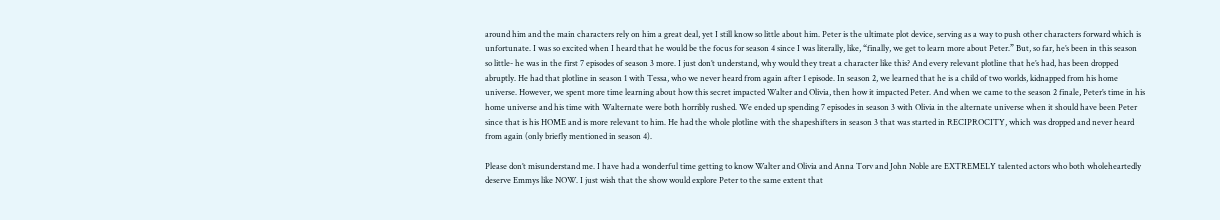around him and the main characters rely on him a great deal, yet I still know so little about him. Peter is the ultimate plot device, serving as a way to push other characters forward which is unfortunate. I was so excited when I heard that he would be the focus for season 4 since I was literally, like, “finally, we get to learn more about Peter.” But, so far, he’s been in this season so little- he was in the first 7 episodes of season 3 more. I just don’t understand, why would they treat a character like this? And every relevant plotline that he’s had, has been dropped abruptly. He had that plotline in season 1 with Tessa, who we never heard from again after 1 episode. In season 2, we learned that he is a child of two worlds, kidnapped from his home universe. However, we spent more time learning about how this secret impacted Walter and Olivia, then how it impacted Peter. And when we came to the season 2 finale, Peter’s time in his home universe and his time with Walternate were both horribly rushed. We ended up spending 7 episodes in season 3 with Olivia in the alternate universe when it should have been Peter since that is his HOME and is more relevant to him. He had the whole plotline with the shapeshifters in season 3 that was started in RECIPROCITY, which was dropped and never heard from again (only briefly mentioned in season 4).

Please don’t misunderstand me. I have had a wonderful time getting to know Walter and Olivia and Anna Torv and John Noble are EXTREMELY talented actors who both wholeheartedly deserve Emmys like NOW. I just wish that the show would explore Peter to the same extent that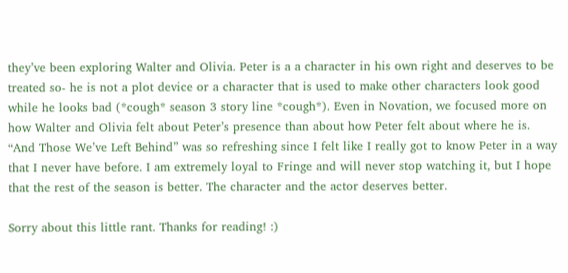they’ve been exploring Walter and Olivia. Peter is a a character in his own right and deserves to be treated so- he is not a plot device or a character that is used to make other characters look good while he looks bad (*cough* season 3 story line *cough*). Even in Novation, we focused more on how Walter and Olivia felt about Peter’s presence than about how Peter felt about where he is. “And Those We’ve Left Behind” was so refreshing since I felt like I really got to know Peter in a way that I never have before. I am extremely loyal to Fringe and will never stop watching it, but I hope that the rest of the season is better. The character and the actor deserves better.

Sorry about this little rant. Thanks for reading! :)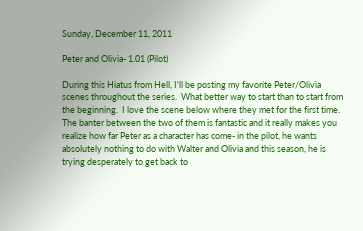Sunday, December 11, 2011

Peter and Olivia- 1.01 (Pilot)

During this Hiatus from Hell, I'll be posting my favorite Peter/Olivia scenes throughout the series.  What better way to start than to start from the beginning.  I love the scene below where they met for the first time.  The banter between the two of them is fantastic and it really makes you realize how far Peter as a character has come- in the pilot, he wants absolutely nothing to do with Walter and Olivia and this season, he is trying desperately to get back to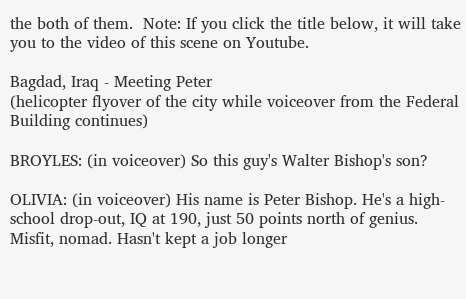the both of them.  Note: If you click the title below, it will take you to the video of this scene on Youtube.

Bagdad, Iraq - Meeting Peter
(helicopter flyover of the city while voiceover from the Federal Building continues)

BROYLES: (in voiceover) So this guy's Walter Bishop's son?

OLIVIA: (in voiceover) His name is Peter Bishop. He's a high-school drop-out, IQ at 190, just 50 points north of genius. Misfit, nomad. Hasn't kept a job longer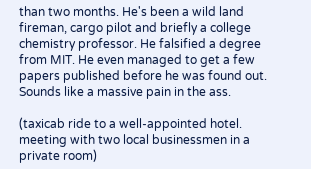than two months. He's been a wild land fireman, cargo pilot and briefly a college chemistry professor. He falsified a degree from MIT. He even managed to get a few papers published before he was found out. Sounds like a massive pain in the ass.

(taxicab ride to a well-appointed hotel. meeting with two local businessmen in a private room)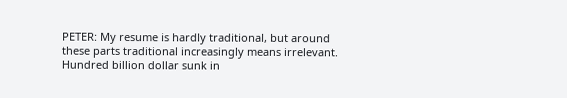PETER: My resume is hardly traditional, but around these parts traditional increasingly means irrelevant. Hundred billion dollar sunk in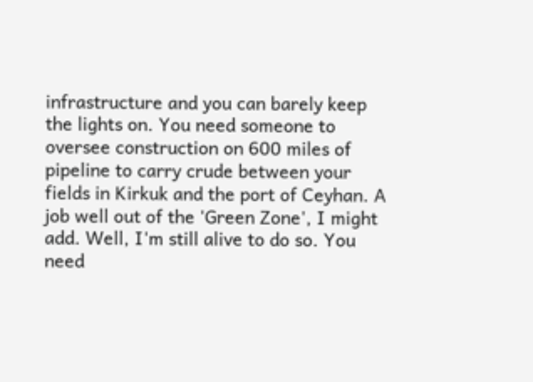infrastructure and you can barely keep the lights on. You need someone to oversee construction on 600 miles of pipeline to carry crude between your fields in Kirkuk and the port of Ceyhan. A job well out of the 'Green Zone', I might add. Well, I'm still alive to do so. You need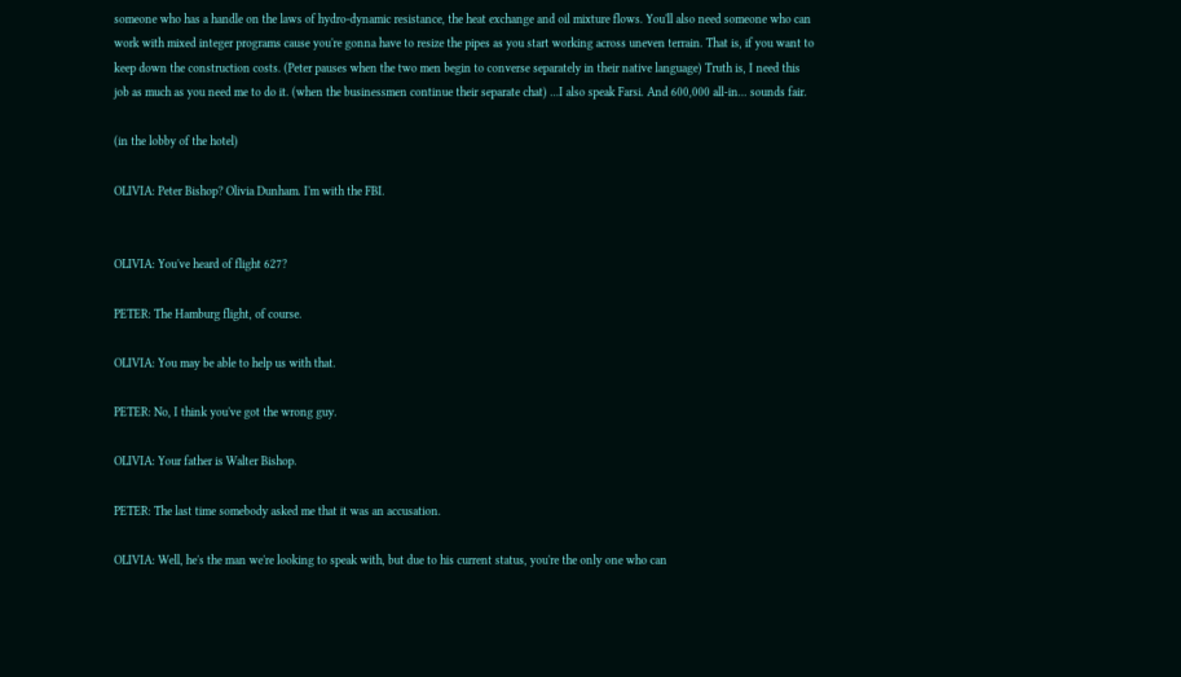someone who has a handle on the laws of hydro-dynamic resistance, the heat exchange and oil mixture flows. You'll also need someone who can work with mixed integer programs cause you're gonna have to resize the pipes as you start working across uneven terrain. That is, if you want to keep down the construction costs. (Peter pauses when the two men begin to converse separately in their native language) Truth is, I need this job as much as you need me to do it. (when the businessmen continue their separate chat) ...I also speak Farsi. And 600,000 all-in... sounds fair.

(in the lobby of the hotel)

OLIVIA: Peter Bishop? Olivia Dunham. I'm with the FBI.


OLIVIA: You've heard of flight 627?

PETER: The Hamburg flight, of course.

OLIVIA: You may be able to help us with that.

PETER: No, I think you've got the wrong guy.

OLIVIA: Your father is Walter Bishop.

PETER: The last time somebody asked me that it was an accusation.

OLIVIA: Well, he's the man we're looking to speak with, but due to his current status, you're the only one who can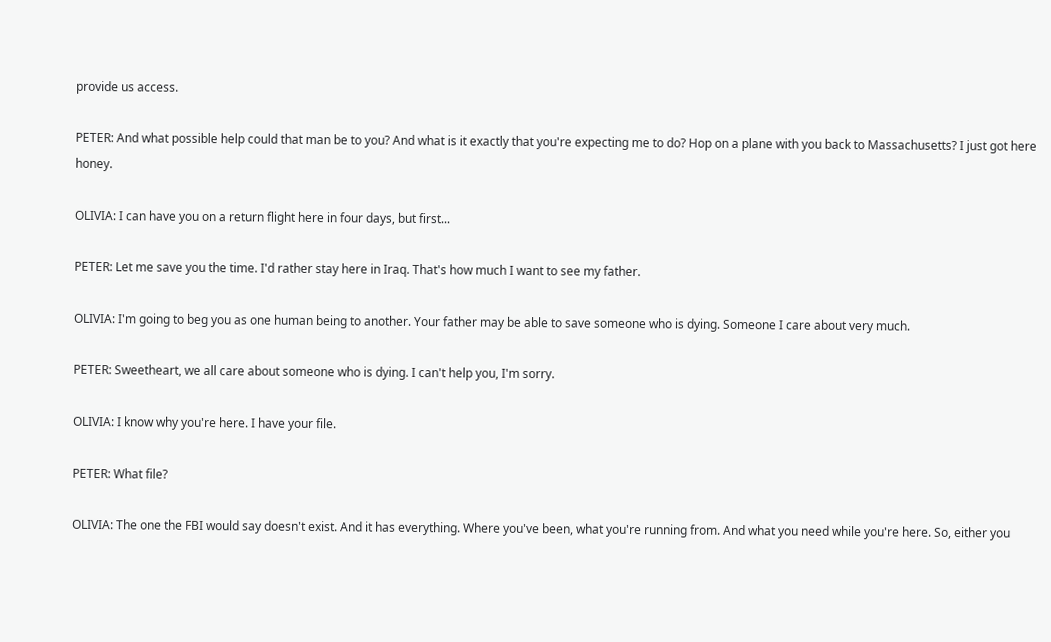provide us access.

PETER: And what possible help could that man be to you? And what is it exactly that you're expecting me to do? Hop on a plane with you back to Massachusetts? I just got here honey.

OLIVIA: I can have you on a return flight here in four days, but first...

PETER: Let me save you the time. I'd rather stay here in Iraq. That's how much I want to see my father.

OLIVIA: I'm going to beg you as one human being to another. Your father may be able to save someone who is dying. Someone I care about very much.

PETER: Sweetheart, we all care about someone who is dying. I can't help you, I'm sorry.

OLIVIA: I know why you're here. I have your file.

PETER: What file?

OLIVIA: The one the FBI would say doesn't exist. And it has everything. Where you've been, what you're running from. And what you need while you're here. So, either you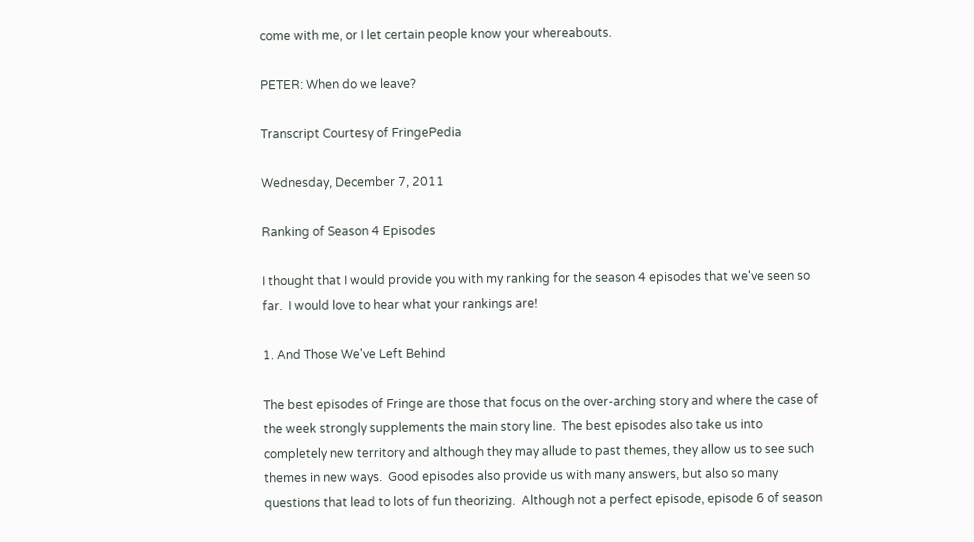come with me, or I let certain people know your whereabouts.

PETER: When do we leave?

Transcript Courtesy of FringePedia

Wednesday, December 7, 2011

Ranking of Season 4 Episodes

I thought that I would provide you with my ranking for the season 4 episodes that we've seen so far.  I would love to hear what your rankings are!

1. And Those We've Left Behind

The best episodes of Fringe are those that focus on the over-arching story and where the case of the week strongly supplements the main story line.  The best episodes also take us into completely new territory and although they may allude to past themes, they allow us to see such themes in new ways.  Good episodes also provide us with many answers, but also so many questions that lead to lots of fun theorizing.  Although not a perfect episode, episode 6 of season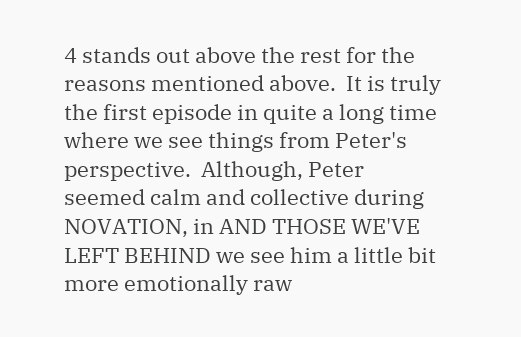4 stands out above the rest for the reasons mentioned above.  It is truly the first episode in quite a long time where we see things from Peter's perspective.  Although, Peter seemed calm and collective during NOVATION, in AND THOSE WE'VE LEFT BEHIND we see him a little bit more emotionally raw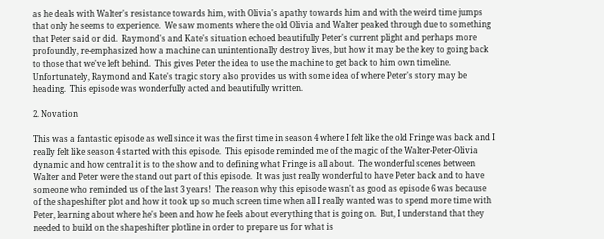as he deals with Walter's resistance towards him, with Olivia's apathy towards him and with the weird time jumps that only he seems to experience.  We saw moments where the old Olivia and Walter peaked through due to something that Peter said or did.  Raymond's and Kate's situation echoed beautifully Peter's current plight and perhaps more profoundly, re-emphasized how a machine can unintentionally destroy lives, but how it may be the key to going back to those that we've left behind.  This gives Peter the idea to use the machine to get back to him own timeline.  Unfortunately, Raymond and Kate's tragic story also provides us with some idea of where Peter's story may be heading.  This episode was wonderfully acted and beautifully written.

2. Novation

This was a fantastic episode as well since it was the first time in season 4 where I felt like the old Fringe was back and I really felt like season 4 started with this episode.  This episode reminded me of the magic of the Walter-Peter-Olivia dynamic and how central it is to the show and to defining what Fringe is all about.  The wonderful scenes between Walter and Peter were the stand out part of this episode.  It was just really wonderful to have Peter back and to have someone who reminded us of the last 3 years!  The reason why this episode wasn't as good as episode 6 was because of the shapeshifter plot and how it took up so much screen time when all I really wanted was to spend more time with Peter, learning about where he's been and how he feels about everything that is going on.  But, I understand that they needed to build on the shapeshifter plotline in order to prepare us for what is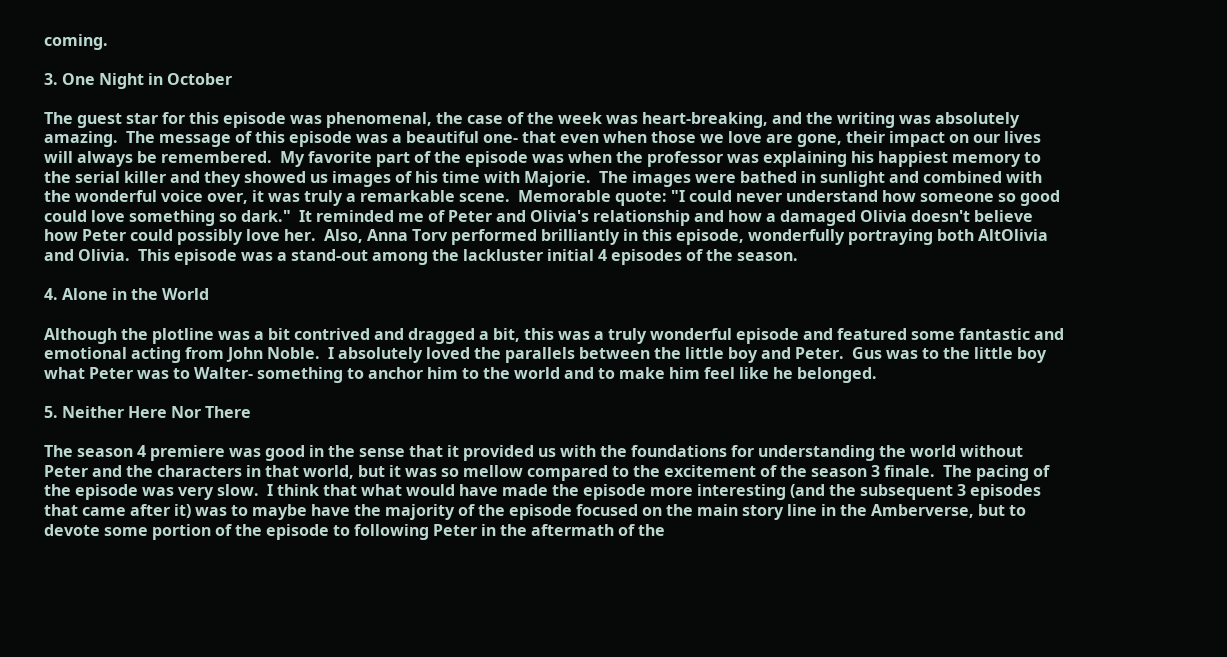coming.

3. One Night in October

The guest star for this episode was phenomenal, the case of the week was heart-breaking, and the writing was absolutely amazing.  The message of this episode was a beautiful one- that even when those we love are gone, their impact on our lives will always be remembered.  My favorite part of the episode was when the professor was explaining his happiest memory to the serial killer and they showed us images of his time with Majorie.  The images were bathed in sunlight and combined with the wonderful voice over, it was truly a remarkable scene.  Memorable quote: "I could never understand how someone so good could love something so dark."  It reminded me of Peter and Olivia's relationship and how a damaged Olivia doesn't believe how Peter could possibly love her.  Also, Anna Torv performed brilliantly in this episode, wonderfully portraying both AltOlivia and Olivia.  This episode was a stand-out among the lackluster initial 4 episodes of the season.

4. Alone in the World

Although the plotline was a bit contrived and dragged a bit, this was a truly wonderful episode and featured some fantastic and emotional acting from John Noble.  I absolutely loved the parallels between the little boy and Peter.  Gus was to the little boy what Peter was to Walter- something to anchor him to the world and to make him feel like he belonged.

5. Neither Here Nor There

The season 4 premiere was good in the sense that it provided us with the foundations for understanding the world without Peter and the characters in that world, but it was so mellow compared to the excitement of the season 3 finale.  The pacing of the episode was very slow.  I think that what would have made the episode more interesting (and the subsequent 3 episodes that came after it) was to maybe have the majority of the episode focused on the main story line in the Amberverse, but to devote some portion of the episode to following Peter in the aftermath of the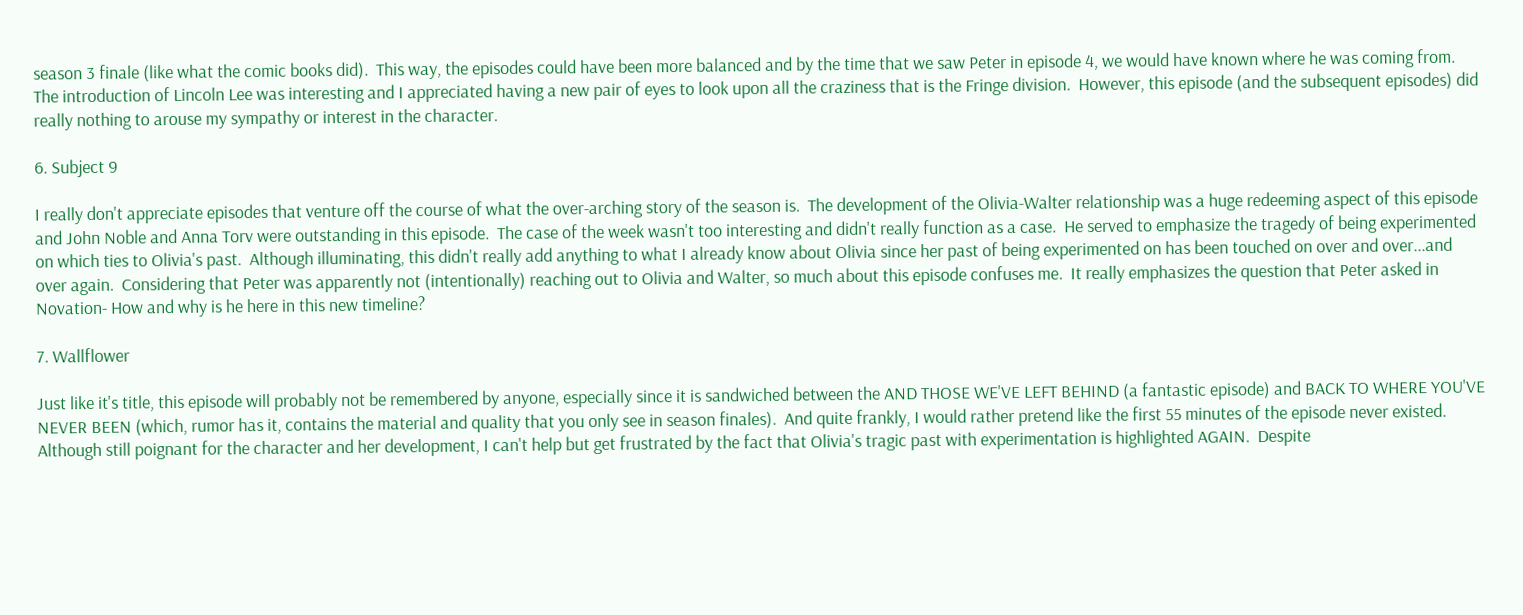season 3 finale (like what the comic books did).  This way, the episodes could have been more balanced and by the time that we saw Peter in episode 4, we would have known where he was coming from.  The introduction of Lincoln Lee was interesting and I appreciated having a new pair of eyes to look upon all the craziness that is the Fringe division.  However, this episode (and the subsequent episodes) did really nothing to arouse my sympathy or interest in the character.

6. Subject 9

I really don't appreciate episodes that venture off the course of what the over-arching story of the season is.  The development of the Olivia-Walter relationship was a huge redeeming aspect of this episode and John Noble and Anna Torv were outstanding in this episode.  The case of the week wasn't too interesting and didn't really function as a case.  He served to emphasize the tragedy of being experimented on which ties to Olivia's past.  Although illuminating, this didn't really add anything to what I already know about Olivia since her past of being experimented on has been touched on over and over...and over again.  Considering that Peter was apparently not (intentionally) reaching out to Olivia and Walter, so much about this episode confuses me.  It really emphasizes the question that Peter asked in Novation- How and why is he here in this new timeline?

7. Wallflower

Just like it's title, this episode will probably not be remembered by anyone, especially since it is sandwiched between the AND THOSE WE'VE LEFT BEHIND (a fantastic episode) and BACK TO WHERE YOU'VE NEVER BEEN (which, rumor has it, contains the material and quality that you only see in season finales).  And quite frankly, I would rather pretend like the first 55 minutes of the episode never existed.  Although still poignant for the character and her development, I can't help but get frustrated by the fact that Olivia's tragic past with experimentation is highlighted AGAIN.  Despite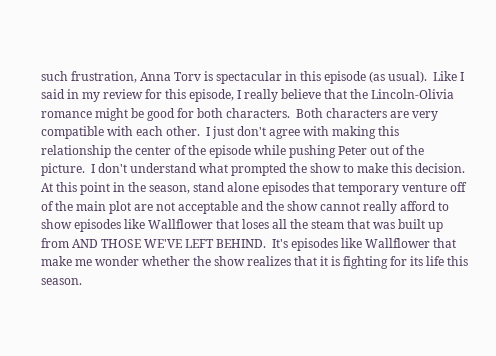such frustration, Anna Torv is spectacular in this episode (as usual).  Like I said in my review for this episode, I really believe that the Lincoln-Olivia romance might be good for both characters.  Both characters are very compatible with each other.  I just don't agree with making this relationship the center of the episode while pushing Peter out of the picture.  I don't understand what prompted the show to make this decision.  At this point in the season, stand alone episodes that temporary venture off of the main plot are not acceptable and the show cannot really afford to show episodes like Wallflower that loses all the steam that was built up from AND THOSE WE'VE LEFT BEHIND.  It's episodes like Wallflower that make me wonder whether the show realizes that it is fighting for its life this season.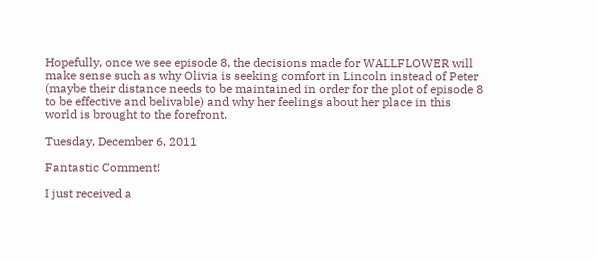Hopefully, once we see episode 8, the decisions made for WALLFLOWER will make sense such as why Olivia is seeking comfort in Lincoln instead of Peter (maybe their distance needs to be maintained in order for the plot of episode 8 to be effective and belivable) and why her feelings about her place in this world is brought to the forefront.

Tuesday, December 6, 2011

Fantastic Comment!

I just received a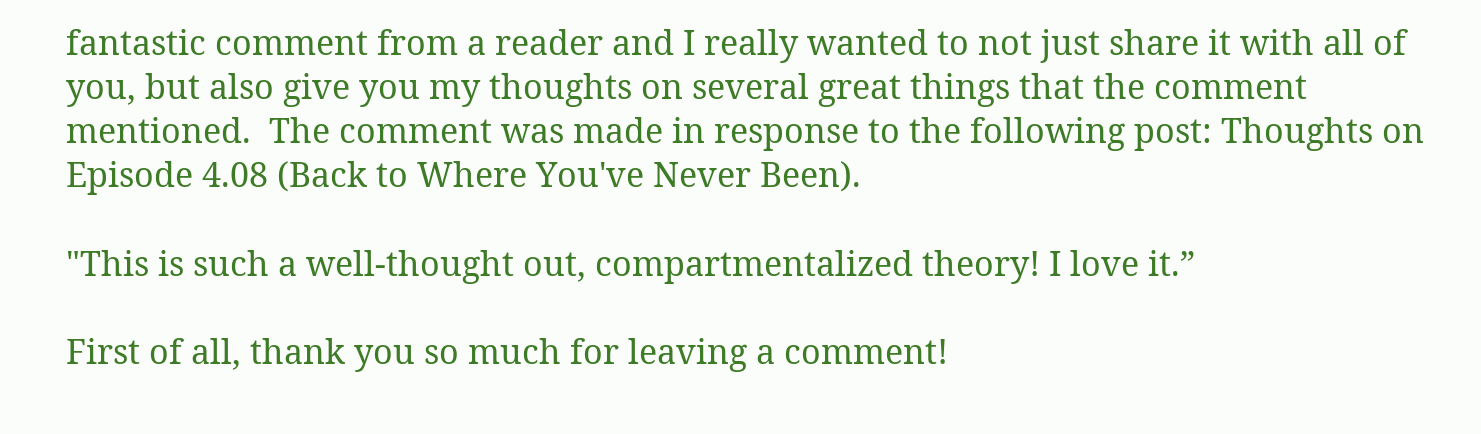fantastic comment from a reader and I really wanted to not just share it with all of you, but also give you my thoughts on several great things that the comment mentioned.  The comment was made in response to the following post: Thoughts on Episode 4.08 (Back to Where You've Never Been).

"This is such a well-thought out, compartmentalized theory! I love it.”

First of all, thank you so much for leaving a comment!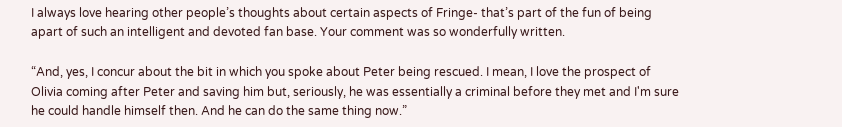I always love hearing other people’s thoughts about certain aspects of Fringe- that’s part of the fun of being apart of such an intelligent and devoted fan base. Your comment was so wonderfully written.

“And, yes, I concur about the bit in which you spoke about Peter being rescued. I mean, I love the prospect of Olivia coming after Peter and saving him but, seriously, he was essentially a criminal before they met and I'm sure he could handle himself then. And he can do the same thing now.”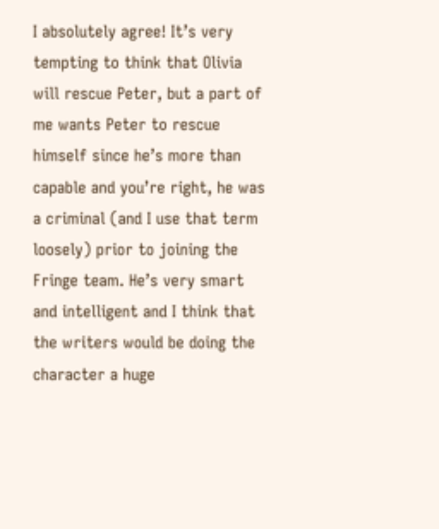I absolutely agree! It’s very tempting to think that Olivia will rescue Peter, but a part of me wants Peter to rescue himself since he’s more than capable and you’re right, he was a criminal (and I use that term loosely) prior to joining the Fringe team. He’s very smart and intelligent and I think that the writers would be doing the character a huge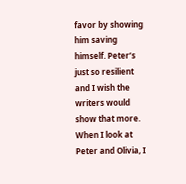favor by showing him saving himself. Peter’s just so resilient and I wish the writers would show that more. When I look at Peter and Olivia, I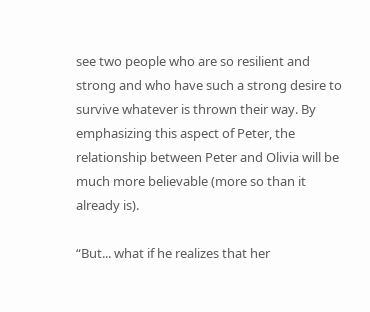see two people who are so resilient and strong and who have such a strong desire to survive whatever is thrown their way. By emphasizing this aspect of Peter, the relationship between Peter and Olivia will be much more believable (more so than it already is).

“But... what if he realizes that her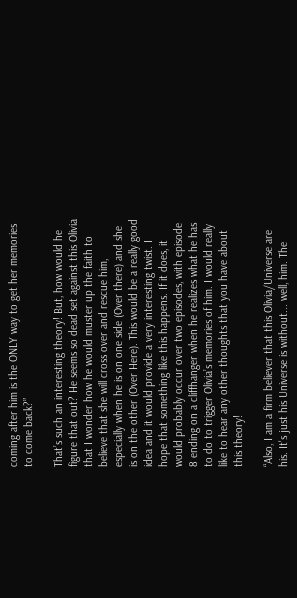coming after him is the ONLY way to get her memories to come back?”

That’s such an interesting theory! But, how would he figure that out? He seems so dead set against this Olivia that I wonder how he would muster up the faith to believe that she will cross over and rescue him, especially when he is on one side (Over there) and she is on the other (Over Here). This would be a really good idea and it would provide a very interesting twist. I hope that something like this happens. If it does, it would probably occur over two episodes, with episode 8 ending on a cliffhanger when he realizes what he has to do to trigger Olivia’s memories of him. I would really like to hear any other thoughts that you have about this theory!

“Also, I am a firm believer that this Olivia/Universe are his. It's just his Universe is without... well, him. The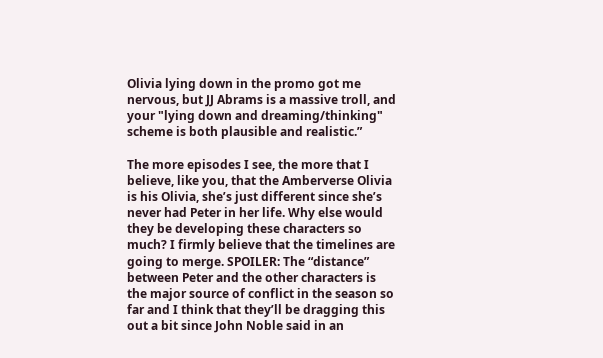Olivia lying down in the promo got me nervous, but JJ Abrams is a massive troll, and your "lying down and dreaming/thinking" scheme is both plausible and realistic.”

The more episodes I see, the more that I believe, like you, that the Amberverse Olivia is his Olivia, she’s just different since she’s never had Peter in her life. Why else would they be developing these characters so much? I firmly believe that the timelines are going to merge. SPOILER: The “distance” between Peter and the other characters is the major source of conflict in the season so far and I think that they’ll be dragging this out a bit since John Noble said in an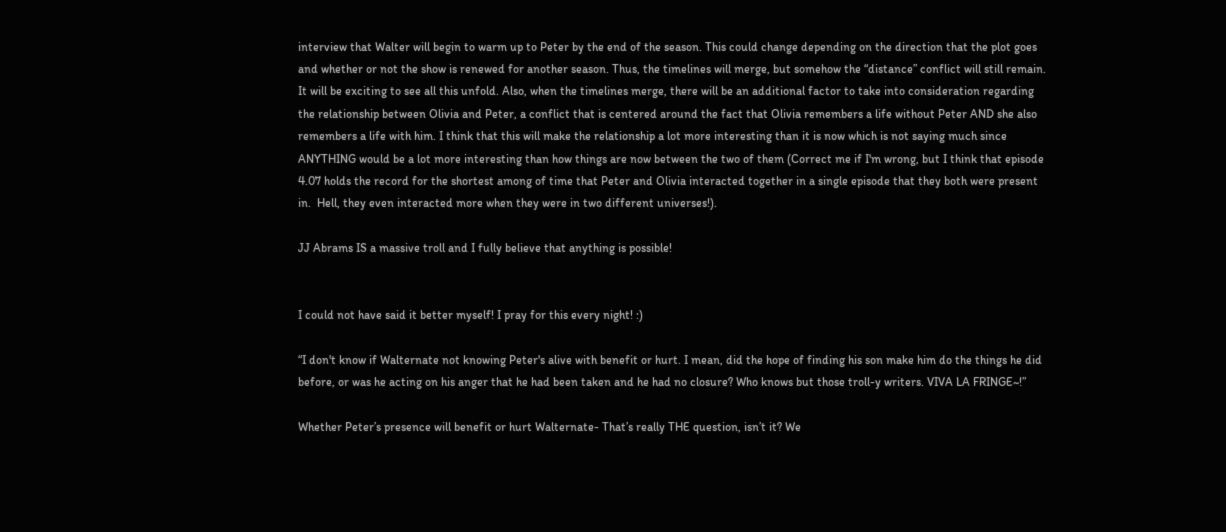interview that Walter will begin to warm up to Peter by the end of the season. This could change depending on the direction that the plot goes and whether or not the show is renewed for another season. Thus, the timelines will merge, but somehow the “distance” conflict will still remain. It will be exciting to see all this unfold. Also, when the timelines merge, there will be an additional factor to take into consideration regarding the relationship between Olivia and Peter, a conflict that is centered around the fact that Olivia remembers a life without Peter AND she also remembers a life with him. I think that this will make the relationship a lot more interesting than it is now which is not saying much since ANYTHING would be a lot more interesting than how things are now between the two of them (Correct me if I'm wrong, but I think that episode 4.07 holds the record for the shortest among of time that Peter and Olivia interacted together in a single episode that they both were present in.  Hell, they even interacted more when they were in two different universes!).

JJ Abrams IS a massive troll and I fully believe that anything is possible!


I could not have said it better myself! I pray for this every night! :)

“I don't know if Walternate not knowing Peter's alive with benefit or hurt. I mean, did the hope of finding his son make him do the things he did before, or was he acting on his anger that he had been taken and he had no closure? Who knows but those troll-y writers. VIVA LA FRINGE~!”

Whether Peter’s presence will benefit or hurt Walternate- That’s really THE question, isn’t it? We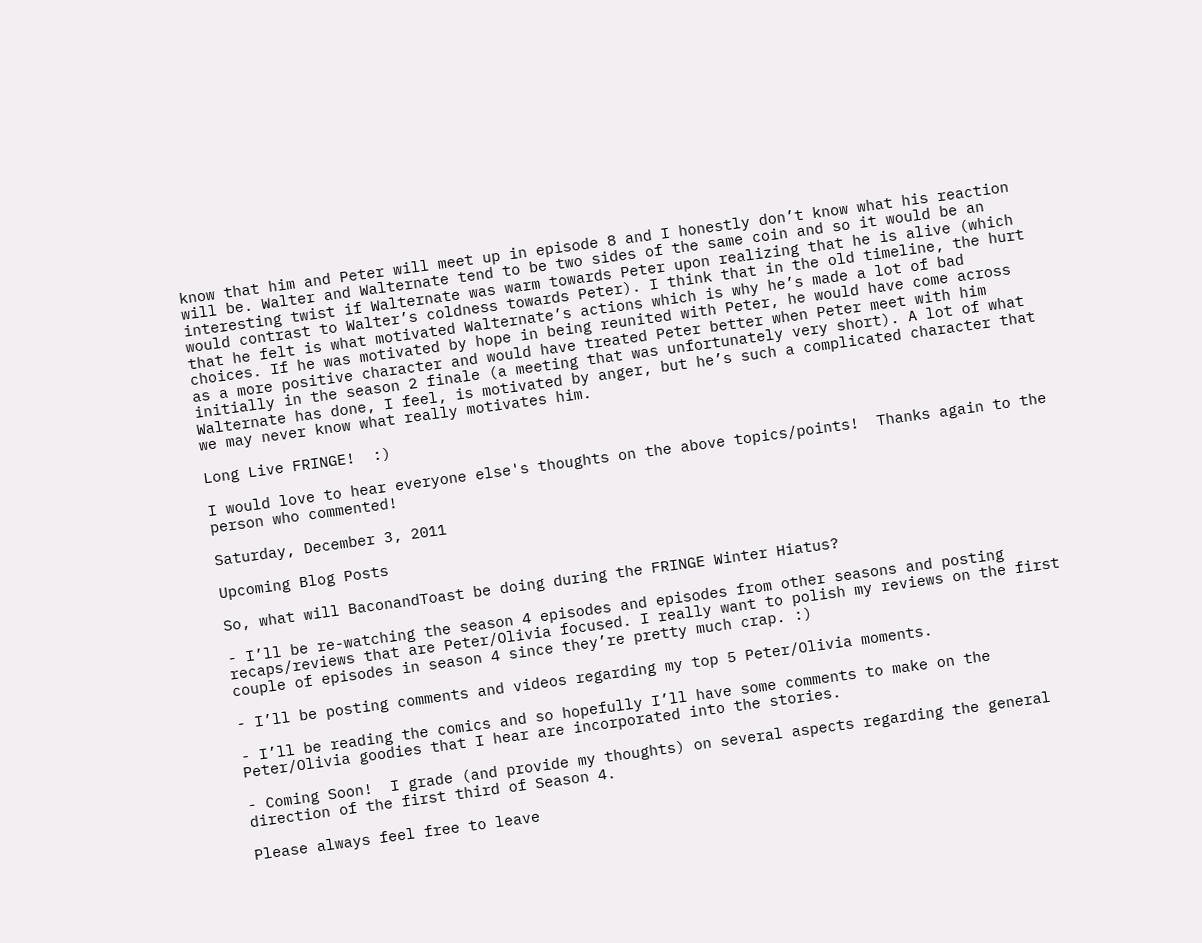know that him and Peter will meet up in episode 8 and I honestly don’t know what his reaction will be. Walter and Walternate tend to be two sides of the same coin and so it would be an interesting twist if Walternate was warm towards Peter upon realizing that he is alive (which would contrast to Walter’s coldness towards Peter). I think that in the old timeline, the hurt that he felt is what motivated Walternate’s actions which is why he’s made a lot of bad choices. If he was motivated by hope in being reunited with Peter, he would have come across as a more positive character and would have treated Peter better when Peter meet with him initially in the season 2 finale (a meeting that was unfortunately very short). A lot of what Walternate has done, I feel, is motivated by anger, but he’s such a complicated character that we may never know what really motivates him.

Long Live FRINGE!  :)

I would love to hear everyone else's thoughts on the above topics/points!  Thanks again to the person who commented!

Saturday, December 3, 2011

Upcoming Blog Posts

So, what will BaconandToast be doing during the FRINGE Winter Hiatus?

- I’ll be re-watching the season 4 episodes and episodes from other seasons and posting recaps/reviews that are Peter/Olivia focused. I really want to polish my reviews on the first couple of episodes in season 4 since they’re pretty much crap. :)

- I’ll be posting comments and videos regarding my top 5 Peter/Olivia moments.

- I’ll be reading the comics and so hopefully I’ll have some comments to make on the Peter/Olivia goodies that I hear are incorporated into the stories.

- Coming Soon!  I grade (and provide my thoughts) on several aspects regarding the general direction of the first third of Season 4.

Please always feel free to leave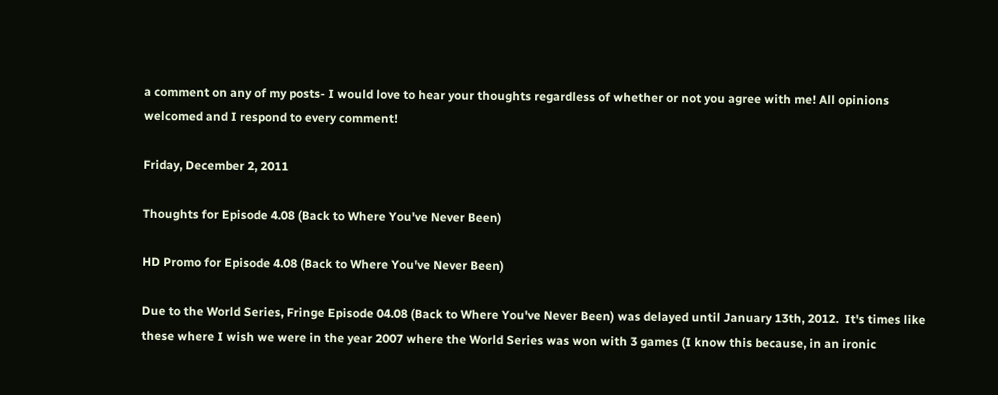a comment on any of my posts- I would love to hear your thoughts regardless of whether or not you agree with me! All opinions welcomed and I respond to every comment!

Friday, December 2, 2011

Thoughts for Episode 4.08 (Back to Where You've Never Been)

HD Promo for Episode 4.08 (Back to Where You've Never Been)

Due to the World Series, Fringe Episode 04.08 (Back to Where You've Never Been) was delayed until January 13th, 2012.  It's times like these where I wish we were in the year 2007 where the World Series was won with 3 games (I know this because, in an ironic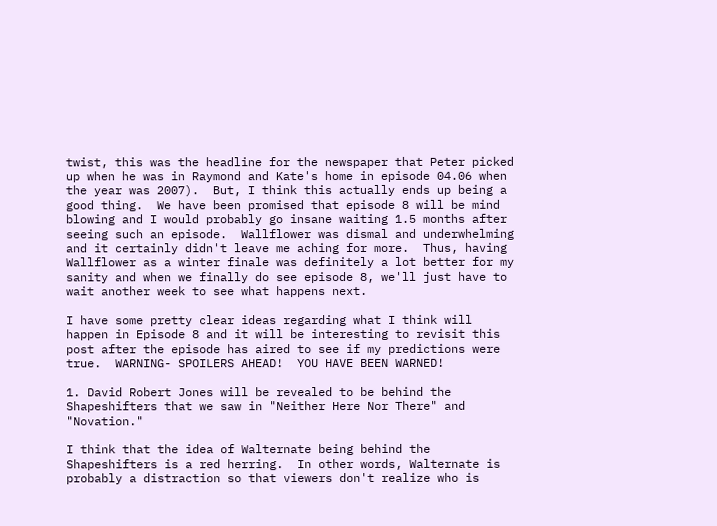twist, this was the headline for the newspaper that Peter picked up when he was in Raymond and Kate's home in episode 04.06 when the year was 2007).  But, I think this actually ends up being a good thing.  We have been promised that episode 8 will be mind blowing and I would probably go insane waiting 1.5 months after seeing such an episode.  Wallflower was dismal and underwhelming and it certainly didn't leave me aching for more.  Thus, having Wallflower as a winter finale was definitely a lot better for my sanity and when we finally do see episode 8, we'll just have to wait another week to see what happens next.

I have some pretty clear ideas regarding what I think will happen in Episode 8 and it will be interesting to revisit this post after the episode has aired to see if my predictions were true.  WARNING- SPOILERS AHEAD!  YOU HAVE BEEN WARNED!

1. David Robert Jones will be revealed to be behind the Shapeshifters that we saw in "Neither Here Nor There" and "Novation."

I think that the idea of Walternate being behind the Shapeshifters is a red herring.  In other words, Walternate is probably a distraction so that viewers don't realize who is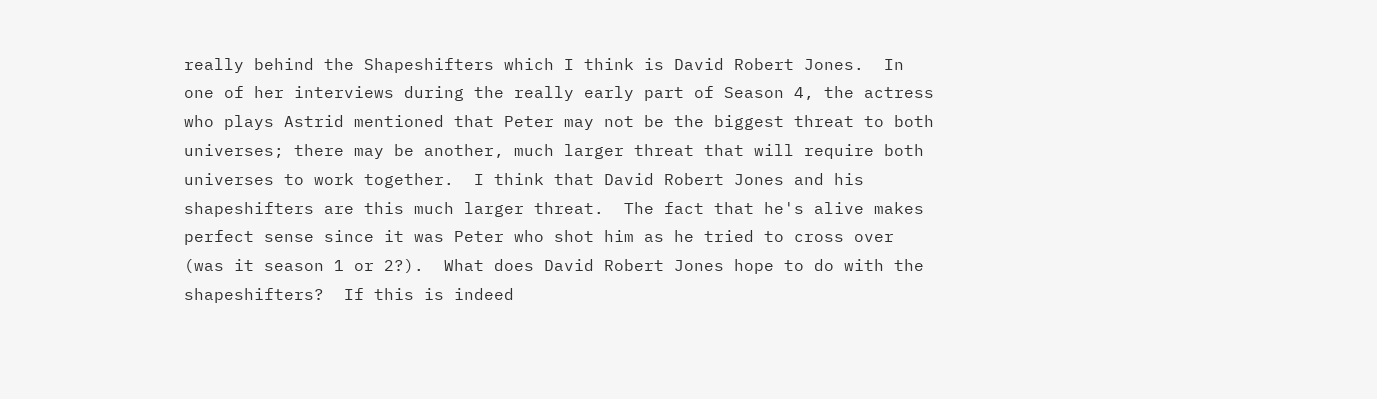really behind the Shapeshifters which I think is David Robert Jones.  In one of her interviews during the really early part of Season 4, the actress who plays Astrid mentioned that Peter may not be the biggest threat to both universes; there may be another, much larger threat that will require both universes to work together.  I think that David Robert Jones and his shapeshifters are this much larger threat.  The fact that he's alive makes perfect sense since it was Peter who shot him as he tried to cross over (was it season 1 or 2?).  What does David Robert Jones hope to do with the shapeshifters?  If this is indeed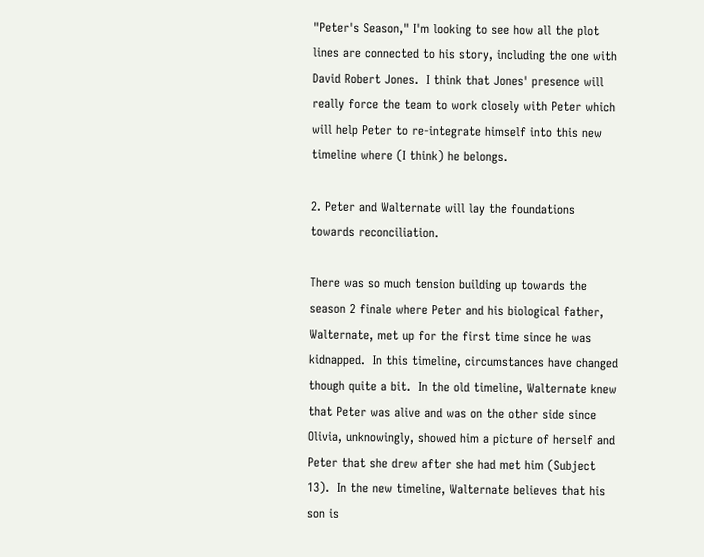"Peter's Season," I'm looking to see how all the plot lines are connected to his story, including the one with David Robert Jones.  I think that Jones' presence will really force the team to work closely with Peter which will help Peter to re-integrate himself into this new timeline where (I think) he belongs.

2. Peter and Walternate will lay the foundations towards reconciliation.

There was so much tension building up towards the season 2 finale where Peter and his biological father, Walternate, met up for the first time since he was kidnapped.  In this timeline, circumstances have changed though quite a bit.  In the old timeline, Walternate knew that Peter was alive and was on the other side since Olivia, unknowingly, showed him a picture of herself and Peter that she drew after she had met him (Subject 13).  In the new timeline, Walternate believes that his son is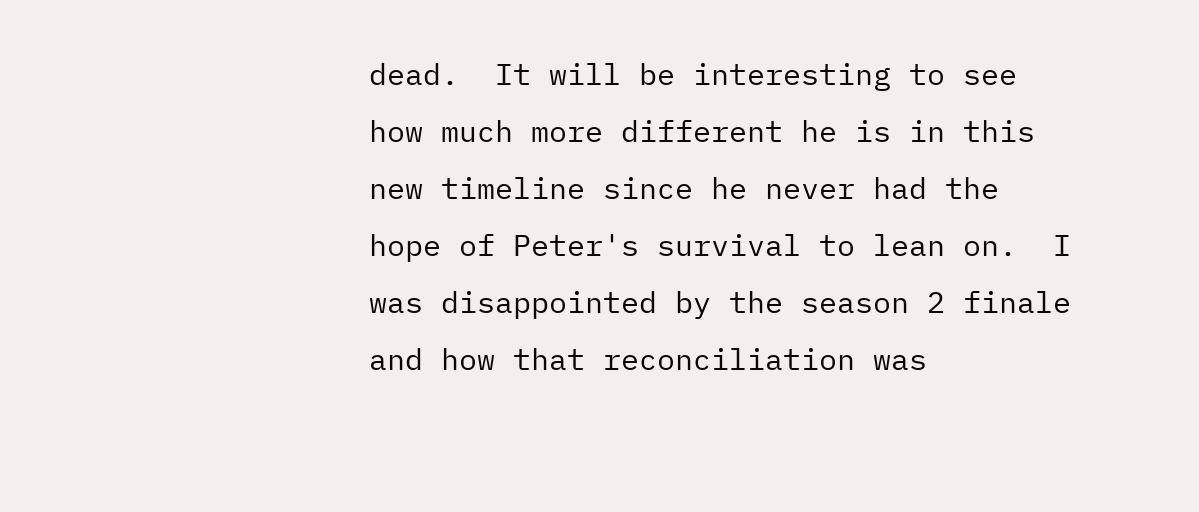dead.  It will be interesting to see how much more different he is in this new timeline since he never had the hope of Peter's survival to lean on.  I was disappointed by the season 2 finale and how that reconciliation was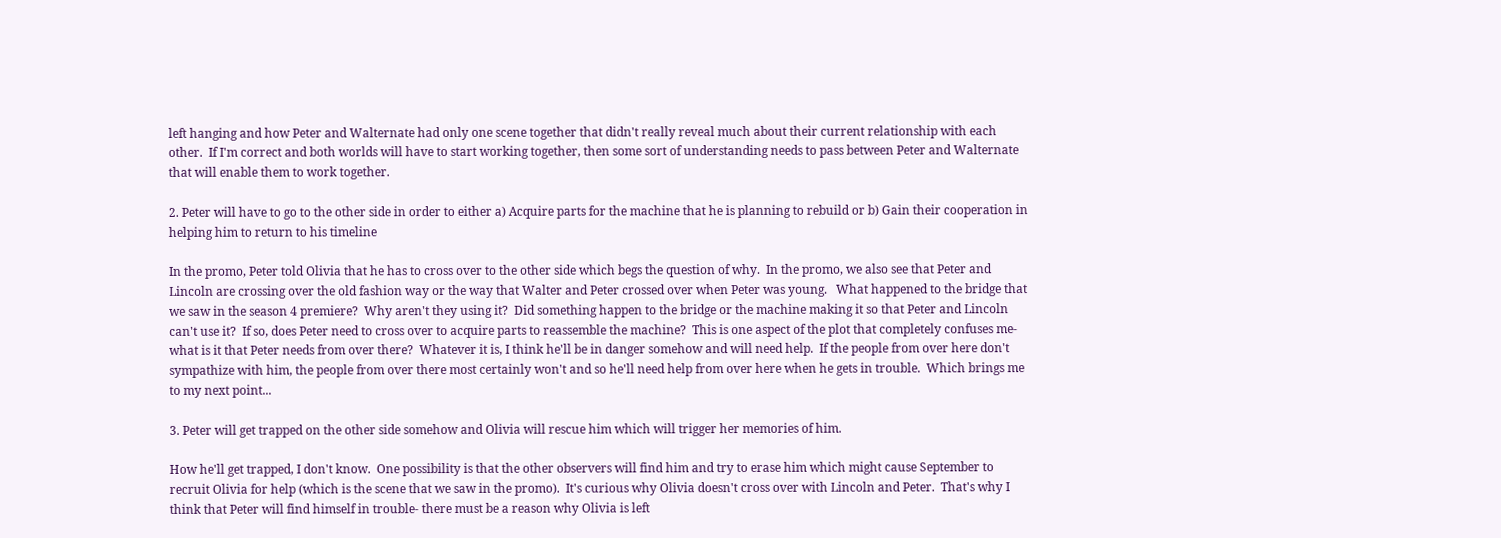left hanging and how Peter and Walternate had only one scene together that didn't really reveal much about their current relationship with each other.  If I'm correct and both worlds will have to start working together, then some sort of understanding needs to pass between Peter and Walternate that will enable them to work together.

2. Peter will have to go to the other side in order to either a) Acquire parts for the machine that he is planning to rebuild or b) Gain their cooperation in helping him to return to his timeline

In the promo, Peter told Olivia that he has to cross over to the other side which begs the question of why.  In the promo, we also see that Peter and Lincoln are crossing over the old fashion way or the way that Walter and Peter crossed over when Peter was young.   What happened to the bridge that we saw in the season 4 premiere?  Why aren't they using it?  Did something happen to the bridge or the machine making it so that Peter and Lincoln can't use it?  If so, does Peter need to cross over to acquire parts to reassemble the machine?  This is one aspect of the plot that completely confuses me- what is it that Peter needs from over there?  Whatever it is, I think he'll be in danger somehow and will need help.  If the people from over here don't sympathize with him, the people from over there most certainly won't and so he'll need help from over here when he gets in trouble.  Which brings me to my next point...

3. Peter will get trapped on the other side somehow and Olivia will rescue him which will trigger her memories of him.

How he'll get trapped, I don't know.  One possibility is that the other observers will find him and try to erase him which might cause September to recruit Olivia for help (which is the scene that we saw in the promo).  It's curious why Olivia doesn't cross over with Lincoln and Peter.  That's why I think that Peter will find himself in trouble- there must be a reason why Olivia is left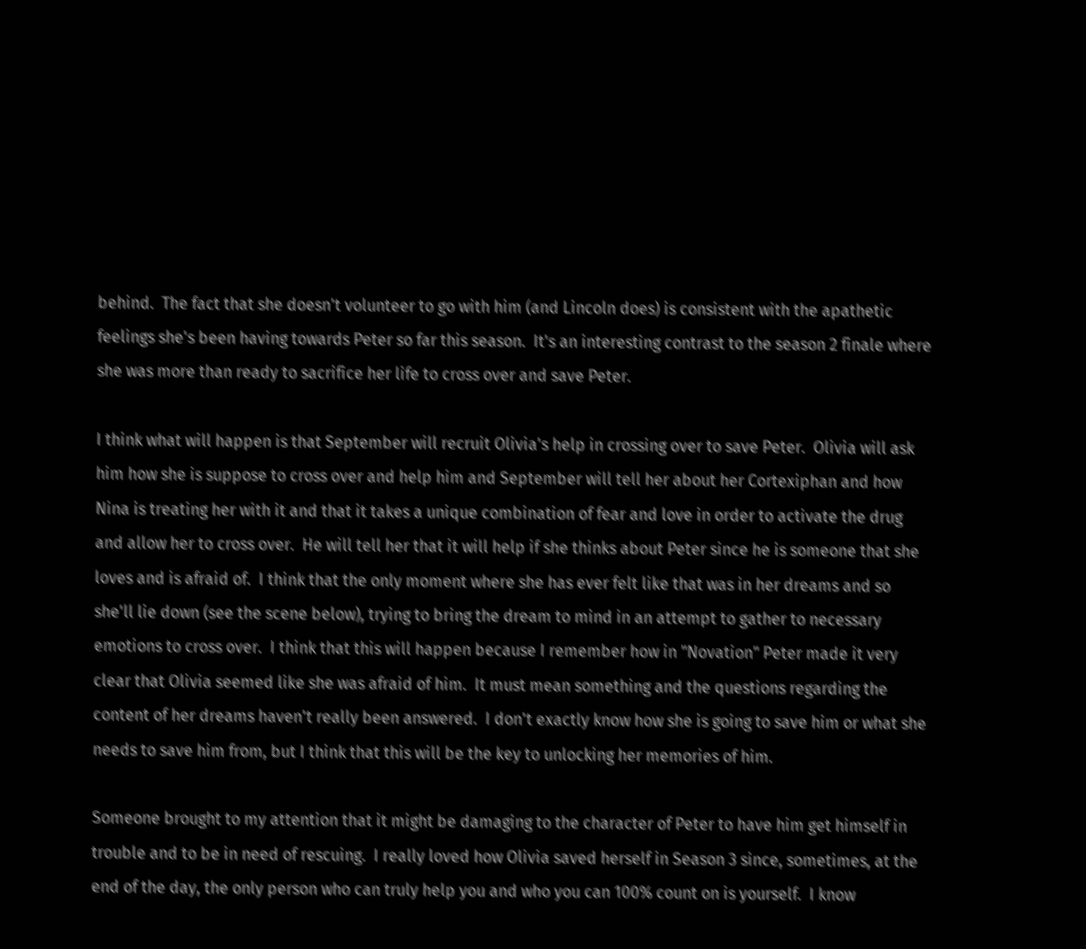behind.  The fact that she doesn't volunteer to go with him (and Lincoln does) is consistent with the apathetic feelings she's been having towards Peter so far this season.  It's an interesting contrast to the season 2 finale where she was more than ready to sacrifice her life to cross over and save Peter.

I think what will happen is that September will recruit Olivia's help in crossing over to save Peter.  Olivia will ask him how she is suppose to cross over and help him and September will tell her about her Cortexiphan and how Nina is treating her with it and that it takes a unique combination of fear and love in order to activate the drug and allow her to cross over.  He will tell her that it will help if she thinks about Peter since he is someone that she loves and is afraid of.  I think that the only moment where she has ever felt like that was in her dreams and so she'll lie down (see the scene below), trying to bring the dream to mind in an attempt to gather to necessary emotions to cross over.  I think that this will happen because I remember how in "Novation" Peter made it very clear that Olivia seemed like she was afraid of him.  It must mean something and the questions regarding the content of her dreams haven't really been answered.  I don't exactly know how she is going to save him or what she needs to save him from, but I think that this will be the key to unlocking her memories of him.

Someone brought to my attention that it might be damaging to the character of Peter to have him get himself in trouble and to be in need of rescuing.  I really loved how Olivia saved herself in Season 3 since, sometimes, at the end of the day, the only person who can truly help you and who you can 100% count on is yourself.  I know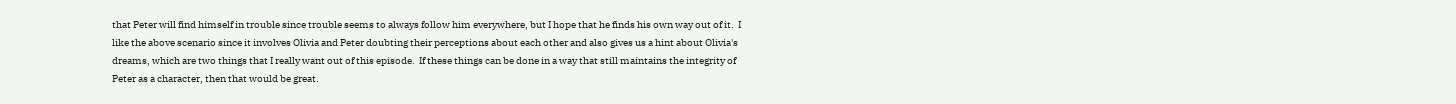that Peter will find himself in trouble since trouble seems to always follow him everywhere, but I hope that he finds his own way out of it.  I like the above scenario since it involves Olivia and Peter doubting their perceptions about each other and also gives us a hint about Olivia's dreams, which are two things that I really want out of this episode.  If these things can be done in a way that still maintains the integrity of Peter as a character, then that would be great.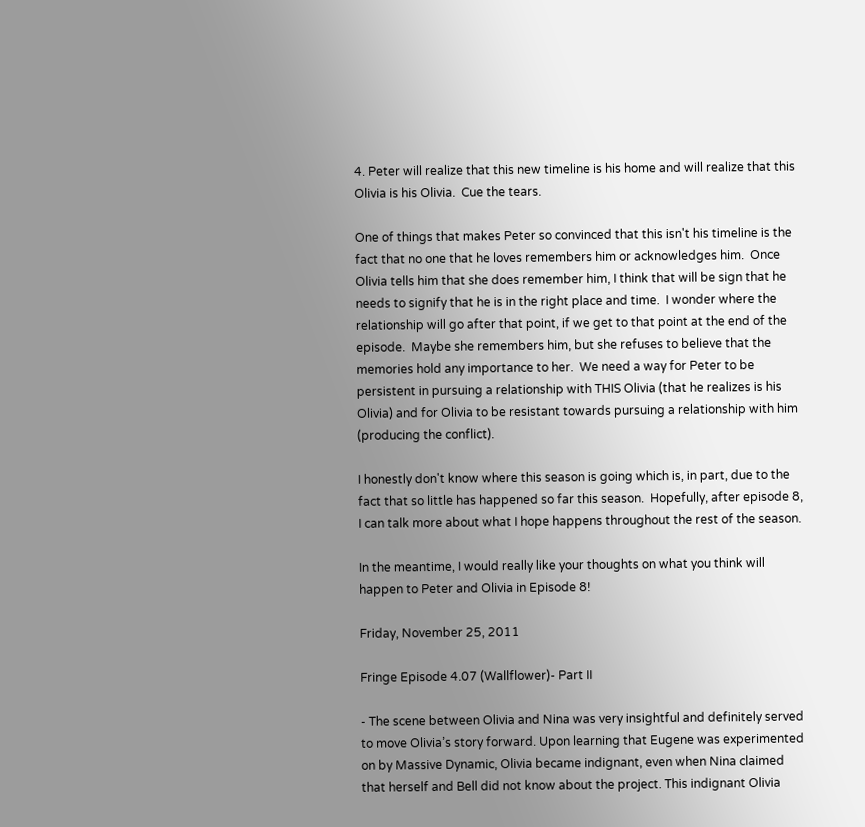4. Peter will realize that this new timeline is his home and will realize that this Olivia is his Olivia.  Cue the tears.

One of things that makes Peter so convinced that this isn't his timeline is the fact that no one that he loves remembers him or acknowledges him.  Once Olivia tells him that she does remember him, I think that will be sign that he needs to signify that he is in the right place and time.  I wonder where the relationship will go after that point, if we get to that point at the end of the episode.  Maybe she remembers him, but she refuses to believe that the memories hold any importance to her.  We need a way for Peter to be persistent in pursuing a relationship with THIS Olivia (that he realizes is his Olivia) and for Olivia to be resistant towards pursuing a relationship with him (producing the conflict).

I honestly don't know where this season is going which is, in part, due to the fact that so little has happened so far this season.  Hopefully, after episode 8, I can talk more about what I hope happens throughout the rest of the season.

In the meantime, I would really like your thoughts on what you think will happen to Peter and Olivia in Episode 8!

Friday, November 25, 2011

Fringe Episode 4.07 (Wallflower)- Part II

- The scene between Olivia and Nina was very insightful and definitely served to move Olivia’s story forward. Upon learning that Eugene was experimented on by Massive Dynamic, Olivia became indignant, even when Nina claimed that herself and Bell did not know about the project. This indignant Olivia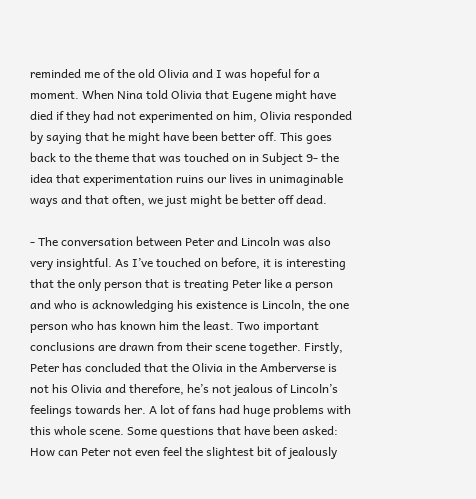reminded me of the old Olivia and I was hopeful for a moment. When Nina told Olivia that Eugene might have died if they had not experimented on him, Olivia responded by saying that he might have been better off. This goes back to the theme that was touched on in Subject 9- the idea that experimentation ruins our lives in unimaginable ways and that often, we just might be better off dead.

- The conversation between Peter and Lincoln was also very insightful. As I’ve touched on before, it is interesting that the only person that is treating Peter like a person and who is acknowledging his existence is Lincoln, the one person who has known him the least. Two important conclusions are drawn from their scene together. Firstly, Peter has concluded that the Olivia in the Amberverse is not his Olivia and therefore, he’s not jealous of Lincoln’s feelings towards her. A lot of fans had huge problems with this whole scene. Some questions that have been asked: How can Peter not even feel the slightest bit of jealously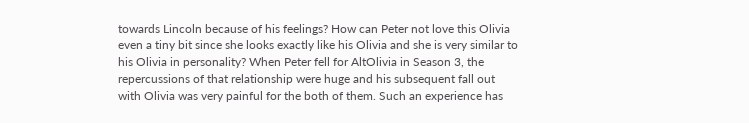towards Lincoln because of his feelings? How can Peter not love this Olivia even a tiny bit since she looks exactly like his Olivia and she is very similar to his Olivia in personality? When Peter fell for AltOlivia in Season 3, the repercussions of that relationship were huge and his subsequent fall out with Olivia was very painful for the both of them. Such an experience has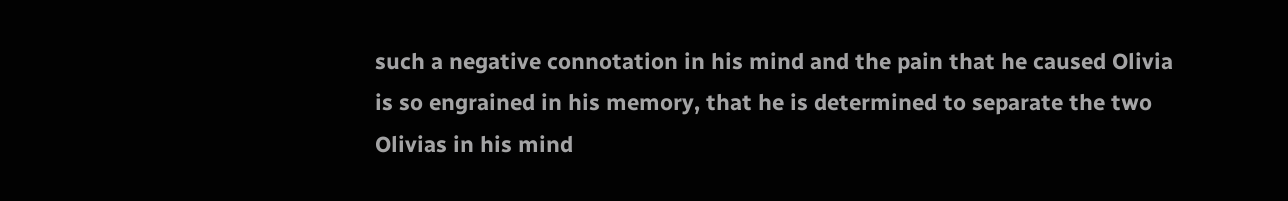such a negative connotation in his mind and the pain that he caused Olivia is so engrained in his memory, that he is determined to separate the two Olivias in his mind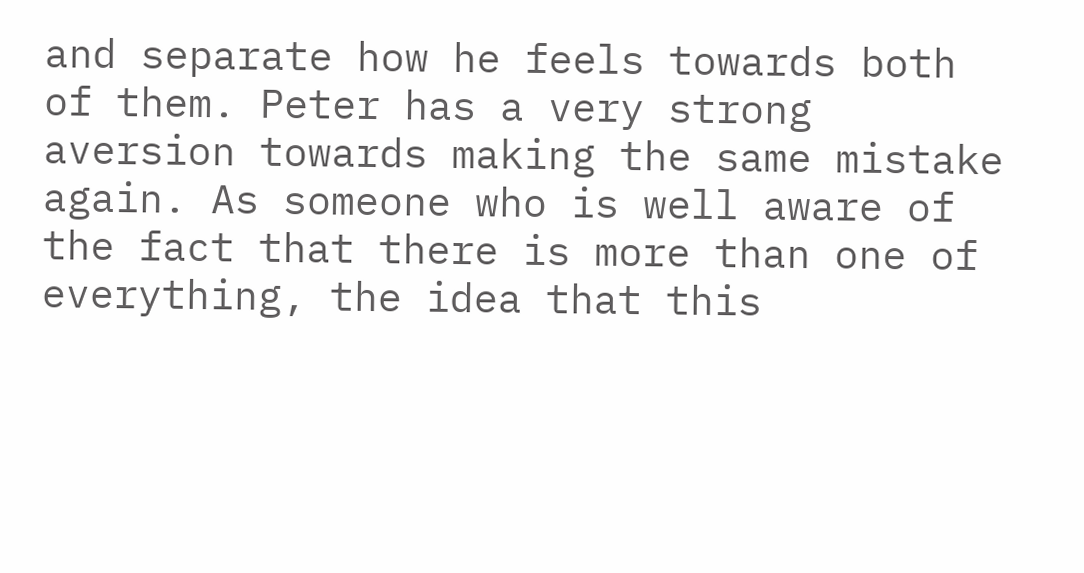and separate how he feels towards both of them. Peter has a very strong aversion towards making the same mistake again. As someone who is well aware of the fact that there is more than one of everything, the idea that this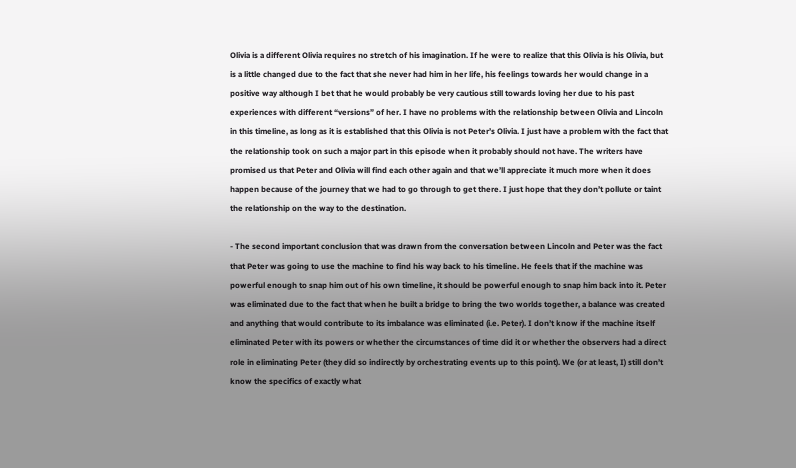Olivia is a different Olivia requires no stretch of his imagination. If he were to realize that this Olivia is his Olivia, but is a little changed due to the fact that she never had him in her life, his feelings towards her would change in a positive way although I bet that he would probably be very cautious still towards loving her due to his past experiences with different “versions” of her. I have no problems with the relationship between Olivia and Lincoln in this timeline, as long as it is established that this Olivia is not Peter’s Olivia. I just have a problem with the fact that the relationship took on such a major part in this episode when it probably should not have. The writers have promised us that Peter and Olivia will find each other again and that we’ll appreciate it much more when it does happen because of the journey that we had to go through to get there. I just hope that they don’t pollute or taint the relationship on the way to the destination.

- The second important conclusion that was drawn from the conversation between Lincoln and Peter was the fact that Peter was going to use the machine to find his way back to his timeline. He feels that if the machine was powerful enough to snap him out of his own timeline, it should be powerful enough to snap him back into it. Peter was eliminated due to the fact that when he built a bridge to bring the two worlds together, a balance was created and anything that would contribute to its imbalance was eliminated (i.e. Peter). I don’t know if the machine itself eliminated Peter with its powers or whether the circumstances of time did it or whether the observers had a direct role in eliminating Peter (they did so indirectly by orchestrating events up to this point). We (or at least, I) still don’t know the specifics of exactly what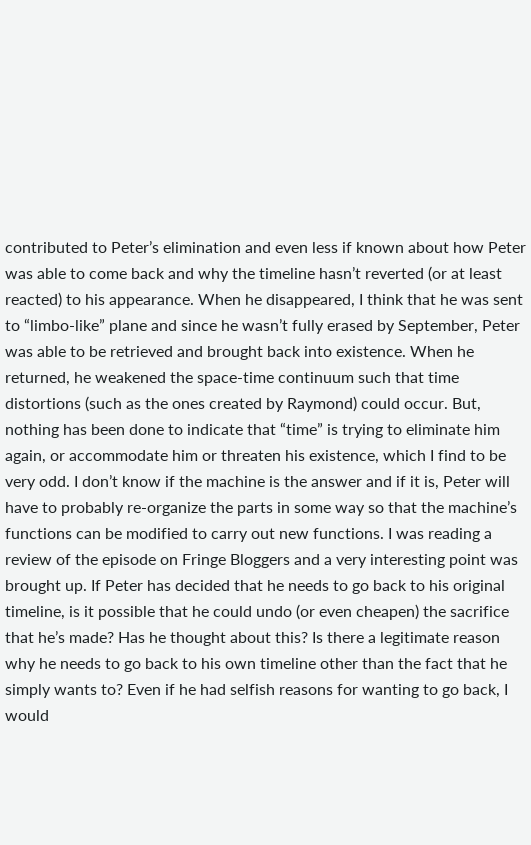contributed to Peter’s elimination and even less if known about how Peter was able to come back and why the timeline hasn’t reverted (or at least reacted) to his appearance. When he disappeared, I think that he was sent to “limbo-like” plane and since he wasn’t fully erased by September, Peter was able to be retrieved and brought back into existence. When he returned, he weakened the space-time continuum such that time distortions (such as the ones created by Raymond) could occur. But, nothing has been done to indicate that “time” is trying to eliminate him again, or accommodate him or threaten his existence, which I find to be very odd. I don’t know if the machine is the answer and if it is, Peter will have to probably re-organize the parts in some way so that the machine’s functions can be modified to carry out new functions. I was reading a review of the episode on Fringe Bloggers and a very interesting point was brought up. If Peter has decided that he needs to go back to his original timeline, is it possible that he could undo (or even cheapen) the sacrifice that he’s made? Has he thought about this? Is there a legitimate reason why he needs to go back to his own timeline other than the fact that he simply wants to? Even if he had selfish reasons for wanting to go back, I would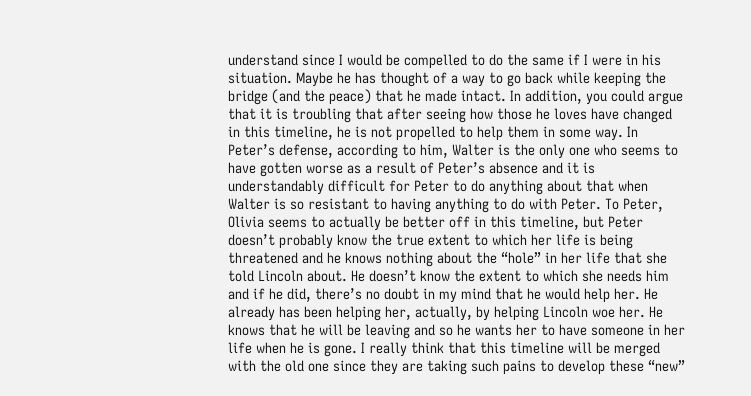understand since I would be compelled to do the same if I were in his situation. Maybe he has thought of a way to go back while keeping the bridge (and the peace) that he made intact. In addition, you could argue that it is troubling that after seeing how those he loves have changed in this timeline, he is not propelled to help them in some way. In Peter’s defense, according to him, Walter is the only one who seems to have gotten worse as a result of Peter’s absence and it is understandably difficult for Peter to do anything about that when Walter is so resistant to having anything to do with Peter. To Peter, Olivia seems to actually be better off in this timeline, but Peter doesn’t probably know the true extent to which her life is being threatened and he knows nothing about the “hole” in her life that she told Lincoln about. He doesn’t know the extent to which she needs him and if he did, there’s no doubt in my mind that he would help her. He already has been helping her, actually, by helping Lincoln woe her. He knows that he will be leaving and so he wants her to have someone in her life when he is gone. I really think that this timeline will be merged with the old one since they are taking such pains to develop these “new”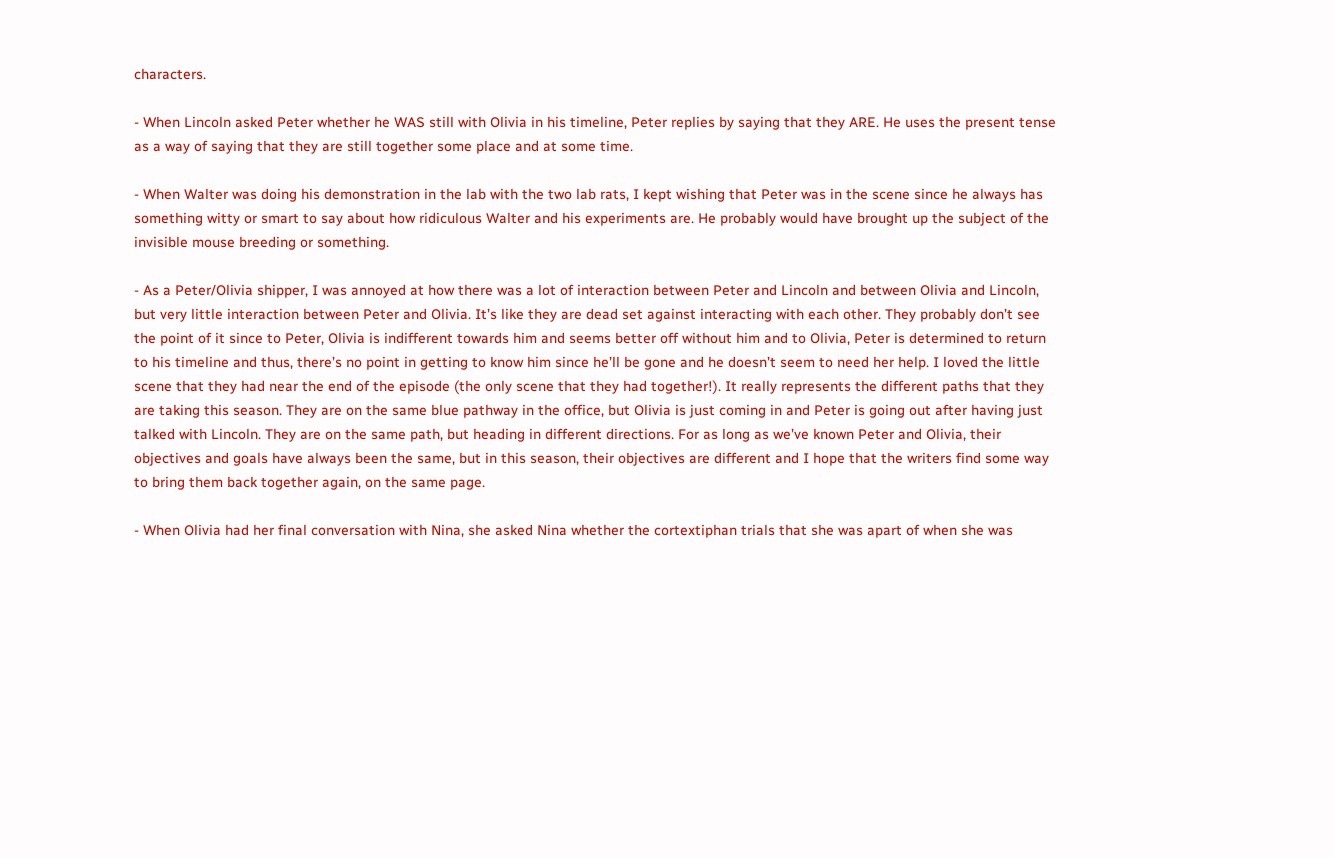characters.

- When Lincoln asked Peter whether he WAS still with Olivia in his timeline, Peter replies by saying that they ARE. He uses the present tense as a way of saying that they are still together some place and at some time.

- When Walter was doing his demonstration in the lab with the two lab rats, I kept wishing that Peter was in the scene since he always has something witty or smart to say about how ridiculous Walter and his experiments are. He probably would have brought up the subject of the invisible mouse breeding or something.

- As a Peter/Olivia shipper, I was annoyed at how there was a lot of interaction between Peter and Lincoln and between Olivia and Lincoln, but very little interaction between Peter and Olivia. It’s like they are dead set against interacting with each other. They probably don’t see the point of it since to Peter, Olivia is indifferent towards him and seems better off without him and to Olivia, Peter is determined to return to his timeline and thus, there’s no point in getting to know him since he’ll be gone and he doesn’t seem to need her help. I loved the little scene that they had near the end of the episode (the only scene that they had together!). It really represents the different paths that they are taking this season. They are on the same blue pathway in the office, but Olivia is just coming in and Peter is going out after having just talked with Lincoln. They are on the same path, but heading in different directions. For as long as we’ve known Peter and Olivia, their objectives and goals have always been the same, but in this season, their objectives are different and I hope that the writers find some way to bring them back together again, on the same page.

- When Olivia had her final conversation with Nina, she asked Nina whether the cortextiphan trials that she was apart of when she was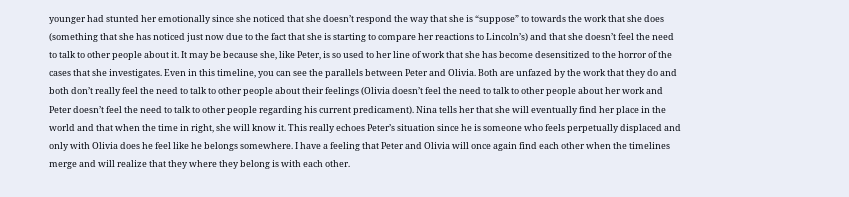younger had stunted her emotionally since she noticed that she doesn’t respond the way that she is “suppose” to towards the work that she does (something that she has noticed just now due to the fact that she is starting to compare her reactions to Lincoln’s) and that she doesn’t feel the need to talk to other people about it. It may be because she, like Peter, is so used to her line of work that she has become desensitized to the horror of the cases that she investigates. Even in this timeline, you can see the parallels between Peter and Olivia. Both are unfazed by the work that they do and both don’t really feel the need to talk to other people about their feelings (Olivia doesn’t feel the need to talk to other people about her work and Peter doesn’t feel the need to talk to other people regarding his current predicament). Nina tells her that she will eventually find her place in the world and that when the time in right, she will know it. This really echoes Peter’s situation since he is someone who feels perpetually displaced and only with Olivia does he feel like he belongs somewhere. I have a feeling that Peter and Olivia will once again find each other when the timelines merge and will realize that they where they belong is with each other.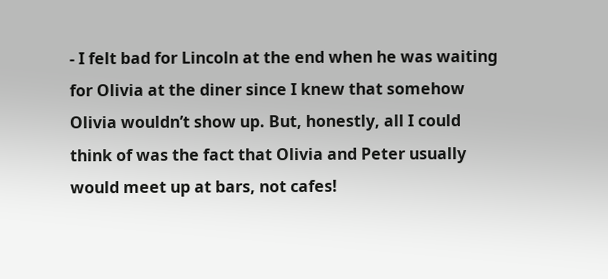- I felt bad for Lincoln at the end when he was waiting for Olivia at the diner since I knew that somehow Olivia wouldn’t show up. But, honestly, all I could think of was the fact that Olivia and Peter usually would meet up at bars, not cafes!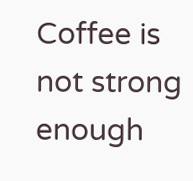Coffee is not strong enough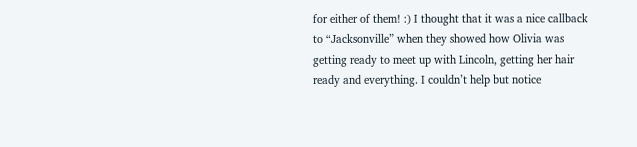for either of them! :) I thought that it was a nice callback to “Jacksonville” when they showed how Olivia was getting ready to meet up with Lincoln, getting her hair ready and everything. I couldn’t help but notice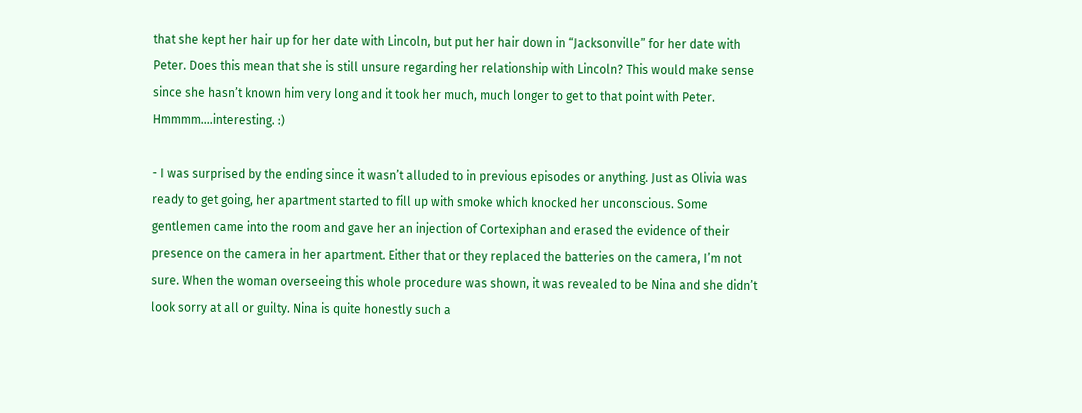that she kept her hair up for her date with Lincoln, but put her hair down in “Jacksonville” for her date with Peter. Does this mean that she is still unsure regarding her relationship with Lincoln? This would make sense since she hasn’t known him very long and it took her much, much longer to get to that point with Peter. Hmmmm....interesting. :)

- I was surprised by the ending since it wasn’t alluded to in previous episodes or anything. Just as Olivia was ready to get going, her apartment started to fill up with smoke which knocked her unconscious. Some gentlemen came into the room and gave her an injection of Cortexiphan and erased the evidence of their presence on the camera in her apartment. Either that or they replaced the batteries on the camera, I’m not sure. When the woman overseeing this whole procedure was shown, it was revealed to be Nina and she didn’t look sorry at all or guilty. Nina is quite honestly such a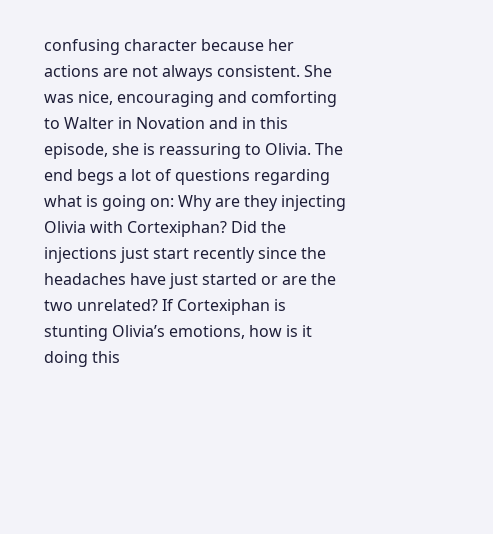confusing character because her actions are not always consistent. She was nice, encouraging and comforting to Walter in Novation and in this episode, she is reassuring to Olivia. The end begs a lot of questions regarding what is going on: Why are they injecting Olivia with Cortexiphan? Did the injections just start recently since the headaches have just started or are the two unrelated? If Cortexiphan is stunting Olivia’s emotions, how is it doing this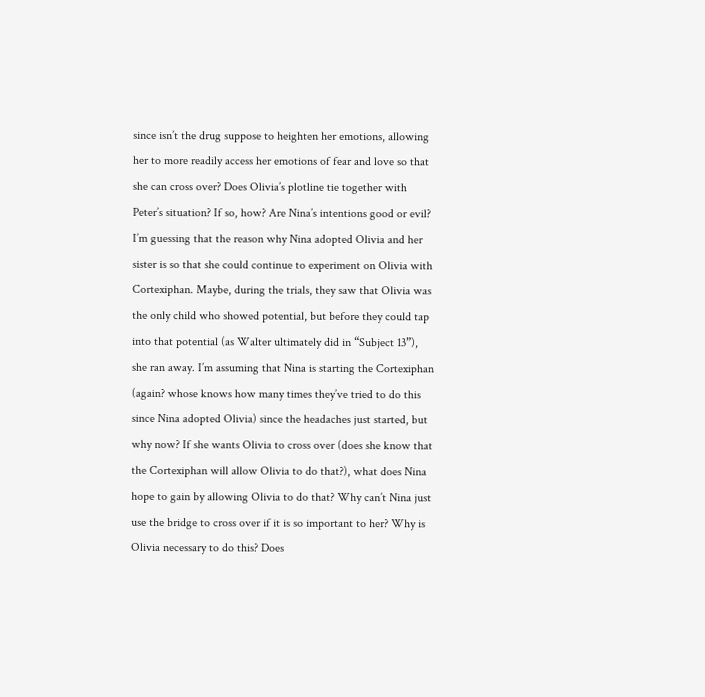since isn’t the drug suppose to heighten her emotions, allowing her to more readily access her emotions of fear and love so that she can cross over? Does Olivia’s plotline tie together with Peter’s situation? If so, how? Are Nina’s intentions good or evil? I’m guessing that the reason why Nina adopted Olivia and her sister is so that she could continue to experiment on Olivia with Cortexiphan. Maybe, during the trials, they saw that Olivia was the only child who showed potential, but before they could tap into that potential (as Walter ultimately did in “Subject 13”), she ran away. I’m assuming that Nina is starting the Cortexiphan (again? whose knows how many times they’ve tried to do this since Nina adopted Olivia) since the headaches just started, but why now? If she wants Olivia to cross over (does she know that the Cortexiphan will allow Olivia to do that?), what does Nina hope to gain by allowing Olivia to do that? Why can’t Nina just use the bridge to cross over if it is so important to her? Why is Olivia necessary to do this? Does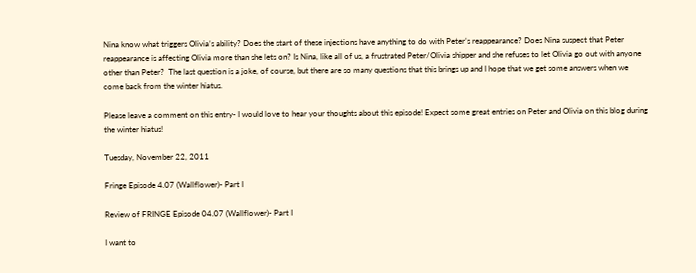Nina know what triggers Olivia’s ability? Does the start of these injections have anything to do with Peter’s reappearance? Does Nina suspect that Peter reappearance is affecting Olivia more than she lets on? Is Nina, like all of us, a frustrated Peter/Olivia shipper and she refuses to let Olivia go out with anyone other than Peter?  The last question is a joke, of course, but there are so many questions that this brings up and I hope that we get some answers when we come back from the winter hiatus.

Please leave a comment on this entry- I would love to hear your thoughts about this episode! Expect some great entries on Peter and Olivia on this blog during the winter hiatus!

Tuesday, November 22, 2011

Fringe Episode 4.07 (Wallflower)- Part I

Review of FRINGE Episode 04.07 (Wallflower)- Part I

I want to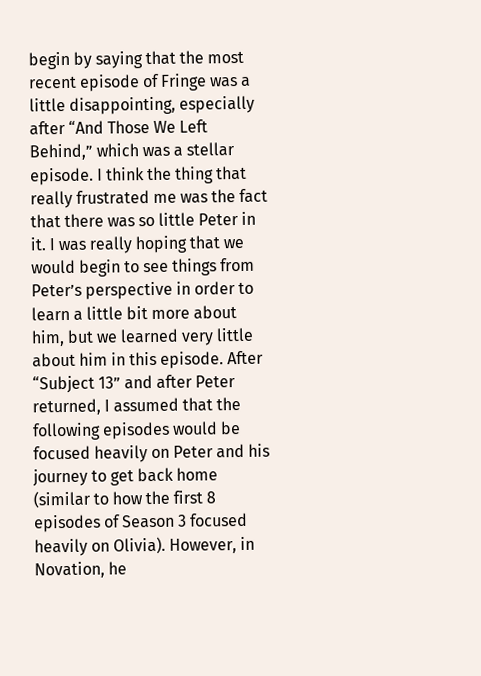begin by saying that the most recent episode of Fringe was a little disappointing, especially after “And Those We Left Behind,” which was a stellar episode. I think the thing that really frustrated me was the fact that there was so little Peter in it. I was really hoping that we would begin to see things from Peter’s perspective in order to learn a little bit more about him, but we learned very little about him in this episode. After “Subject 13” and after Peter returned, I assumed that the following episodes would be focused heavily on Peter and his journey to get back home (similar to how the first 8 episodes of Season 3 focused heavily on Olivia). However, in Novation, he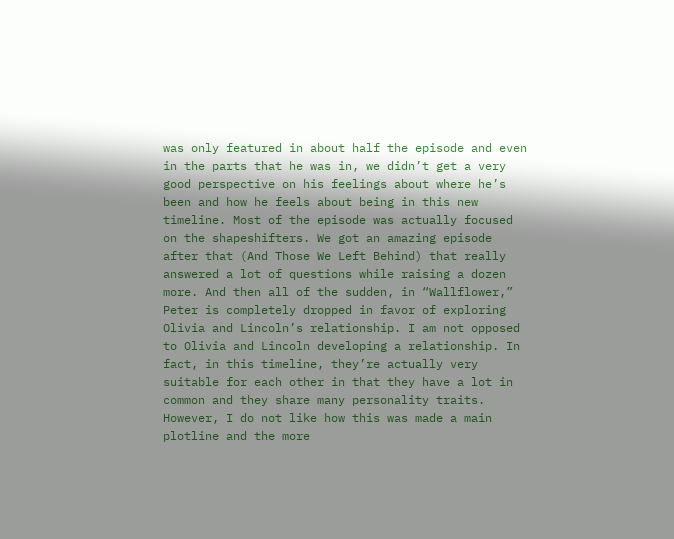was only featured in about half the episode and even in the parts that he was in, we didn’t get a very good perspective on his feelings about where he’s been and how he feels about being in this new timeline. Most of the episode was actually focused on the shapeshifters. We got an amazing episode after that (And Those We Left Behind) that really answered a lot of questions while raising a dozen more. And then all of the sudden, in “Wallflower,” Peter is completely dropped in favor of exploring Olivia and Lincoln’s relationship. I am not opposed to Olivia and Lincoln developing a relationship. In fact, in this timeline, they’re actually very suitable for each other in that they have a lot in common and they share many personality traits. However, I do not like how this was made a main plotline and the more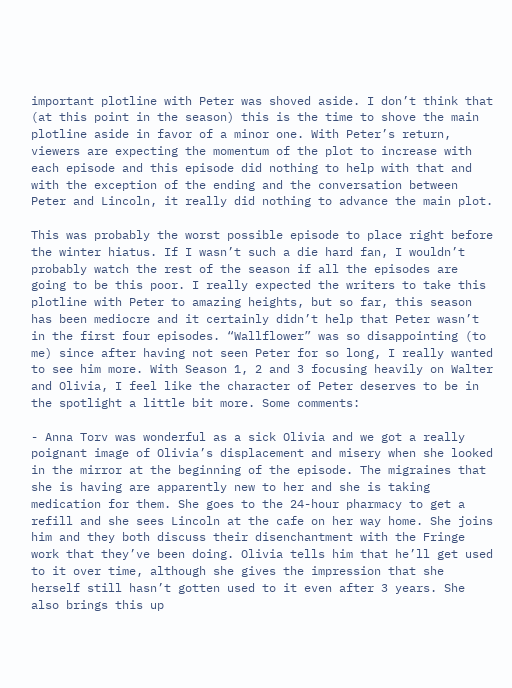important plotline with Peter was shoved aside. I don’t think that (at this point in the season) this is the time to shove the main plotline aside in favor of a minor one. With Peter’s return, viewers are expecting the momentum of the plot to increase with each episode and this episode did nothing to help with that and with the exception of the ending and the conversation between Peter and Lincoln, it really did nothing to advance the main plot.

This was probably the worst possible episode to place right before the winter hiatus. If I wasn’t such a die hard fan, I wouldn’t probably watch the rest of the season if all the episodes are going to be this poor. I really expected the writers to take this plotline with Peter to amazing heights, but so far, this season has been mediocre and it certainly didn’t help that Peter wasn’t in the first four episodes. “Wallflower” was so disappointing (to me) since after having not seen Peter for so long, I really wanted to see him more. With Season 1, 2 and 3 focusing heavily on Walter and Olivia, I feel like the character of Peter deserves to be in the spotlight a little bit more. Some comments:

- Anna Torv was wonderful as a sick Olivia and we got a really poignant image of Olivia’s displacement and misery when she looked in the mirror at the beginning of the episode. The migraines that she is having are apparently new to her and she is taking medication for them. She goes to the 24-hour pharmacy to get a refill and she sees Lincoln at the cafe on her way home. She joins him and they both discuss their disenchantment with the Fringe work that they’ve been doing. Olivia tells him that he’ll get used to it over time, although she gives the impression that she herself still hasn’t gotten used to it even after 3 years. She also brings this up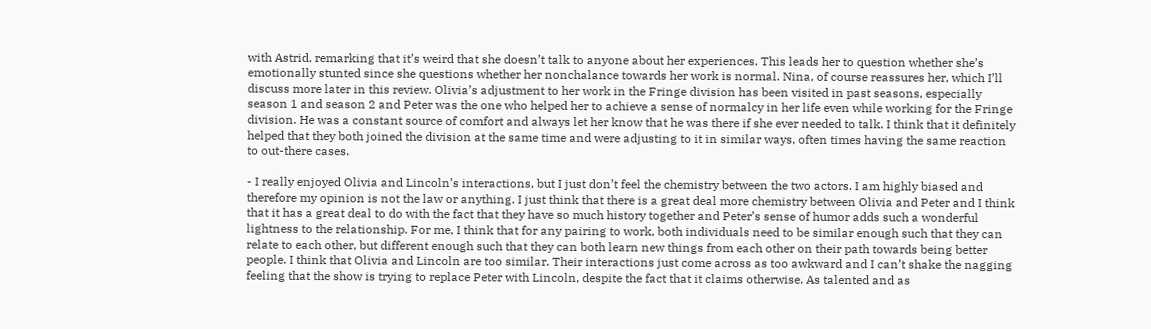with Astrid, remarking that it’s weird that she doesn’t talk to anyone about her experiences. This leads her to question whether she’s emotionally stunted since she questions whether her nonchalance towards her work is normal. Nina, of course reassures her, which I’ll discuss more later in this review. Olivia’s adjustment to her work in the Fringe division has been visited in past seasons, especially season 1 and season 2 and Peter was the one who helped her to achieve a sense of normalcy in her life even while working for the Fringe division. He was a constant source of comfort and always let her know that he was there if she ever needed to talk. I think that it definitely helped that they both joined the division at the same time and were adjusting to it in similar ways, often times having the same reaction to out-there cases.

- I really enjoyed Olivia and Lincoln’s interactions, but I just don’t feel the chemistry between the two actors. I am highly biased and therefore my opinion is not the law or anything. I just think that there is a great deal more chemistry between Olivia and Peter and I think that it has a great deal to do with the fact that they have so much history together and Peter’s sense of humor adds such a wonderful lightness to the relationship. For me, I think that for any pairing to work, both individuals need to be similar enough such that they can relate to each other, but different enough such that they can both learn new things from each other on their path towards being better people. I think that Olivia and Lincoln are too similar. Their interactions just come across as too awkward and I can’t shake the nagging feeling that the show is trying to replace Peter with Lincoln, despite the fact that it claims otherwise. As talented and as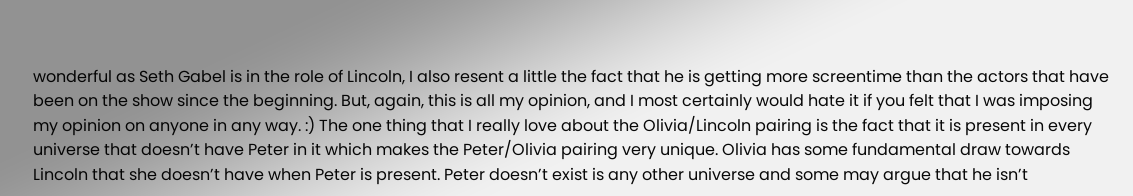wonderful as Seth Gabel is in the role of Lincoln, I also resent a little the fact that he is getting more screentime than the actors that have been on the show since the beginning. But, again, this is all my opinion, and I most certainly would hate it if you felt that I was imposing my opinion on anyone in any way. :) The one thing that I really love about the Olivia/Lincoln pairing is the fact that it is present in every universe that doesn’t have Peter in it which makes the Peter/Olivia pairing very unique. Olivia has some fundamental draw towards Lincoln that she doesn’t have when Peter is present. Peter doesn’t exist is any other universe and some may argue that he isn’t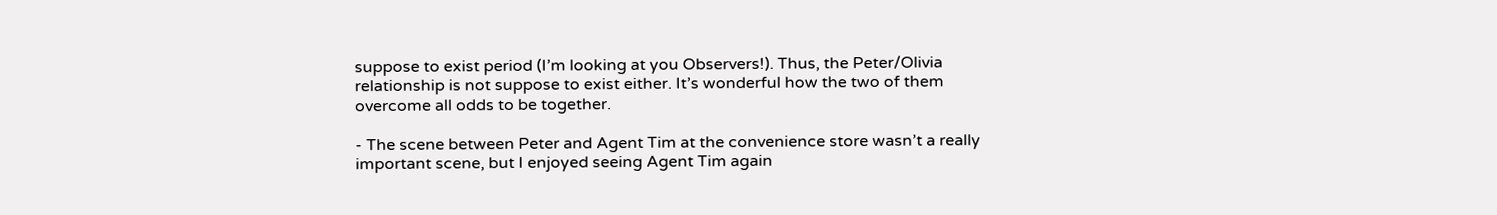suppose to exist period (I’m looking at you Observers!). Thus, the Peter/Olivia relationship is not suppose to exist either. It’s wonderful how the two of them overcome all odds to be together.

- The scene between Peter and Agent Tim at the convenience store wasn’t a really important scene, but I enjoyed seeing Agent Tim again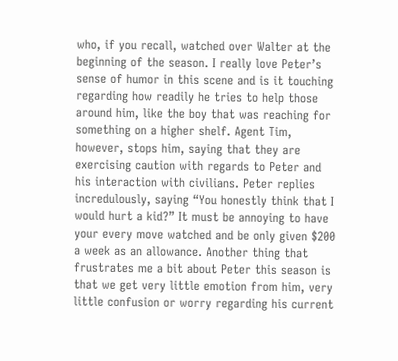who, if you recall, watched over Walter at the beginning of the season. I really love Peter’s sense of humor in this scene and is it touching regarding how readily he tries to help those around him, like the boy that was reaching for something on a higher shelf. Agent Tim, however, stops him, saying that they are exercising caution with regards to Peter and his interaction with civilians. Peter replies incredulously, saying “You honestly think that I would hurt a kid?” It must be annoying to have your every move watched and be only given $200 a week as an allowance. Another thing that frustrates me a bit about Peter this season is that we get very little emotion from him, very little confusion or worry regarding his current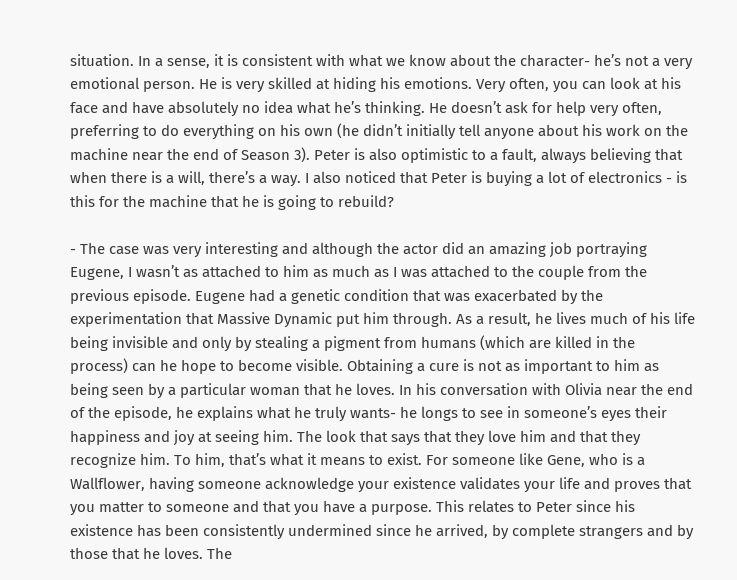situation. In a sense, it is consistent with what we know about the character- he’s not a very emotional person. He is very skilled at hiding his emotions. Very often, you can look at his face and have absolutely no idea what he’s thinking. He doesn’t ask for help very often, preferring to do everything on his own (he didn’t initially tell anyone about his work on the machine near the end of Season 3). Peter is also optimistic to a fault, always believing that when there is a will, there’s a way. I also noticed that Peter is buying a lot of electronics - is this for the machine that he is going to rebuild?

- The case was very interesting and although the actor did an amazing job portraying Eugene, I wasn’t as attached to him as much as I was attached to the couple from the previous episode. Eugene had a genetic condition that was exacerbated by the experimentation that Massive Dynamic put him through. As a result, he lives much of his life being invisible and only by stealing a pigment from humans (which are killed in the process) can he hope to become visible. Obtaining a cure is not as important to him as being seen by a particular woman that he loves. In his conversation with Olivia near the end of the episode, he explains what he truly wants- he longs to see in someone’s eyes their happiness and joy at seeing him. The look that says that they love him and that they recognize him. To him, that’s what it means to exist. For someone like Gene, who is a Wallflower, having someone acknowledge your existence validates your life and proves that you matter to someone and that you have a purpose. This relates to Peter since his existence has been consistently undermined since he arrived, by complete strangers and by those that he loves. The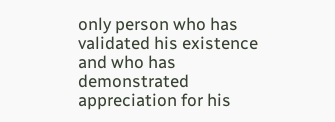only person who has validated his existence and who has demonstrated appreciation for his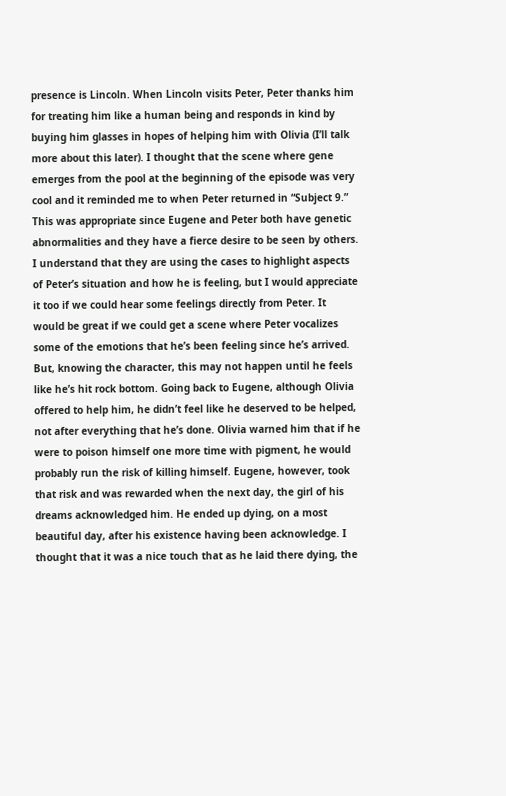presence is Lincoln. When Lincoln visits Peter, Peter thanks him for treating him like a human being and responds in kind by buying him glasses in hopes of helping him with Olivia (I’ll talk more about this later). I thought that the scene where gene emerges from the pool at the beginning of the episode was very cool and it reminded me to when Peter returned in “Subject 9.” This was appropriate since Eugene and Peter both have genetic abnormalities and they have a fierce desire to be seen by others. I understand that they are using the cases to highlight aspects of Peter’s situation and how he is feeling, but I would appreciate it too if we could hear some feelings directly from Peter. It would be great if we could get a scene where Peter vocalizes some of the emotions that he’s been feeling since he’s arrived. But, knowing the character, this may not happen until he feels like he’s hit rock bottom. Going back to Eugene, although Olivia offered to help him, he didn’t feel like he deserved to be helped, not after everything that he’s done. Olivia warned him that if he were to poison himself one more time with pigment, he would probably run the risk of killing himself. Eugene, however, took that risk and was rewarded when the next day, the girl of his dreams acknowledged him. He ended up dying, on a most beautiful day, after his existence having been acknowledge. I thought that it was a nice touch that as he laid there dying, the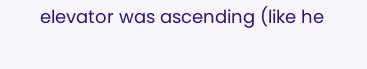elevator was ascending (like he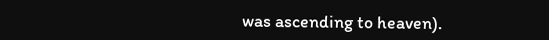was ascending to heaven).